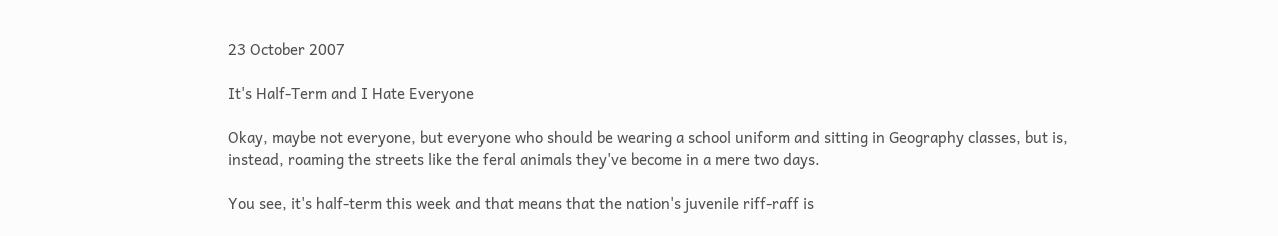23 October 2007

It's Half-Term and I Hate Everyone

Okay, maybe not everyone, but everyone who should be wearing a school uniform and sitting in Geography classes, but is, instead, roaming the streets like the feral animals they've become in a mere two days.

You see, it's half-term this week and that means that the nation's juvenile riff-raff is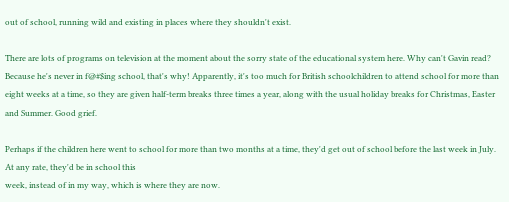out of school, running wild and existing in places where they shouldn't exist.

There are lots of programs on television at the moment about the sorry state of the educational system here. Why can't Gavin read? Because he's never in f@#$ing school, that's why! Apparently, it's too much for British schoolchildren to attend school for more than eight weeks at a time, so they are given half-term breaks three times a year, along with the usual holiday breaks for Christmas, Easter and Summer. Good grief.

Perhaps if the children here went to school for more than two months at a time, they'd get out of school before the last week in July. At any rate, they'd be in school this
week, instead of in my way, which is where they are now.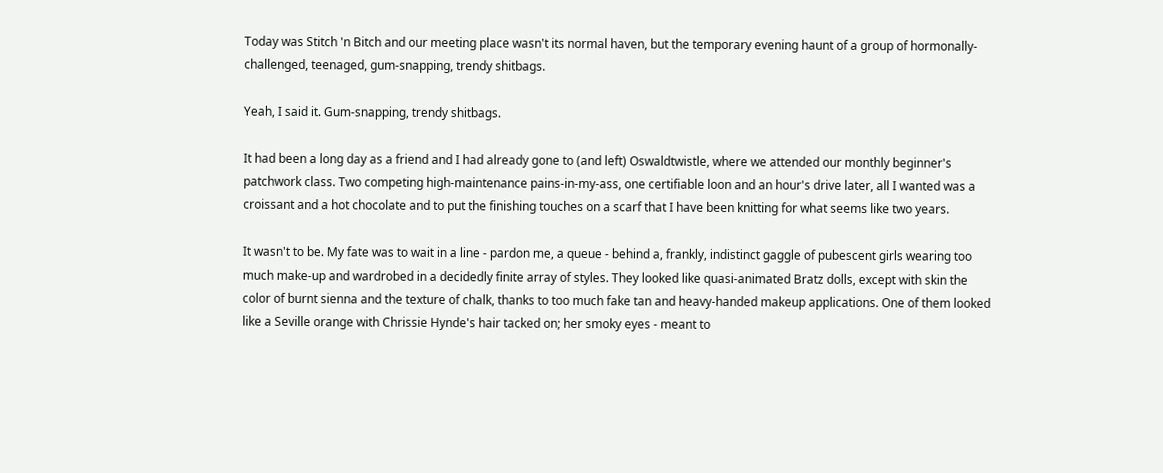Today was Stitch 'n Bitch and our meeting place wasn't its normal haven, but the temporary evening haunt of a group of hormonally-challenged, teenaged, gum-snapping, trendy shitbags.

Yeah, I said it. Gum-snapping, trendy shitbags.

It had been a long day as a friend and I had already gone to (and left) Oswaldtwistle, where we attended our monthly beginner's patchwork class. Two competing high-maintenance pains-in-my-ass, one certifiable loon and an hour's drive later, all I wanted was a croissant and a hot chocolate and to put the finishing touches on a scarf that I have been knitting for what seems like two years.

It wasn't to be. My fate was to wait in a line - pardon me, a queue - behind a, frankly, indistinct gaggle of pubescent girls wearing too much make-up and wardrobed in a decidedly finite array of styles. They looked like quasi-animated Bratz dolls, except with skin the color of burnt sienna and the texture of chalk, thanks to too much fake tan and heavy-handed makeup applications. One of them looked like a Seville orange with Chrissie Hynde's hair tacked on; her smoky eyes - meant to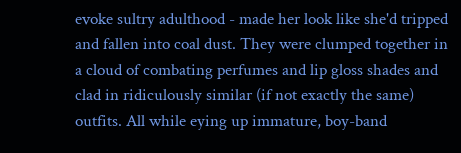evoke sultry adulthood - made her look like she'd tripped and fallen into coal dust. They were clumped together in a cloud of combating perfumes and lip gloss shades and clad in ridiculously similar (if not exactly the same) outfits. All while eying up immature, boy-band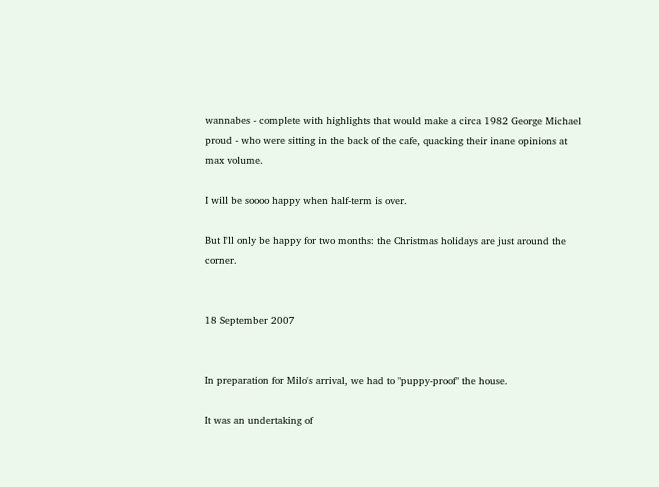wannabes - complete with highlights that would make a circa 1982 George Michael proud - who were sitting in the back of the cafe, quacking their inane opinions at max volume.

I will be soooo happy when half-term is over.

But I'll only be happy for two months: the Christmas holidays are just around the corner.


18 September 2007


In preparation for Milo's arrival, we had to "puppy-proof" the house.

It was an undertaking of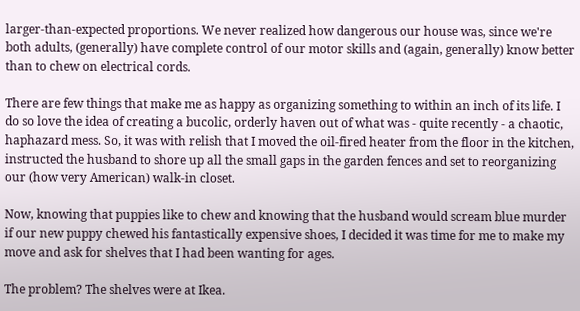larger-than-expected proportions. We never realized how dangerous our house was, since we're both adults, (generally) have complete control of our motor skills and (again, generally) know better than to chew on electrical cords.

There are few things that make me as happy as organizing something to within an inch of its life. I do so love the idea of creating a bucolic, orderly haven out of what was - quite recently - a chaotic, haphazard mess. So, it was with relish that I moved the oil-fired heater from the floor in the kitchen, instructed the husband to shore up all the small gaps in the garden fences and set to reorganizing our (how very American) walk-in closet.

Now, knowing that puppies like to chew and knowing that the husband would scream blue murder if our new puppy chewed his fantastically expensive shoes, I decided it was time for me to make my move and ask for shelves that I had been wanting for ages.

The problem? The shelves were at Ikea.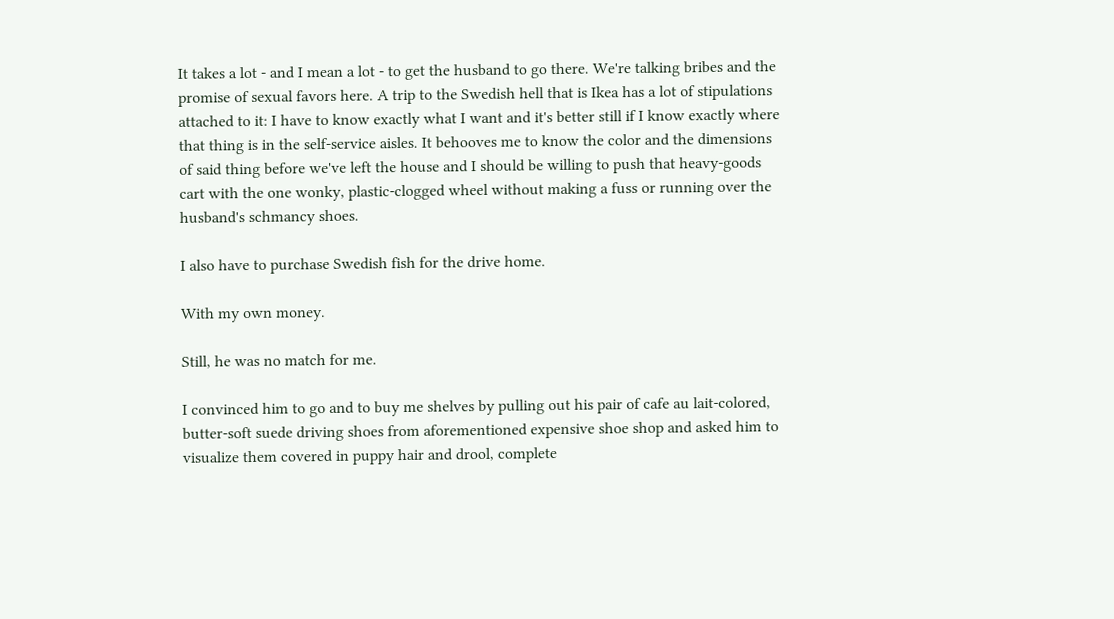It takes a lot - and I mean a lot - to get the husband to go there. We're talking bribes and the promise of sexual favors here. A trip to the Swedish hell that is Ikea has a lot of stipulations attached to it: I have to know exactly what I want and it's better still if I know exactly where that thing is in the self-service aisles. It behooves me to know the color and the dimensions of said thing before we've left the house and I should be willing to push that heavy-goods cart with the one wonky, plastic-clogged wheel without making a fuss or running over the husband's schmancy shoes.

I also have to purchase Swedish fish for the drive home.

With my own money.

Still, he was no match for me.

I convinced him to go and to buy me shelves by pulling out his pair of cafe au lait-colored, butter-soft suede driving shoes from aforementioned expensive shoe shop and asked him to visualize them covered in puppy hair and drool, complete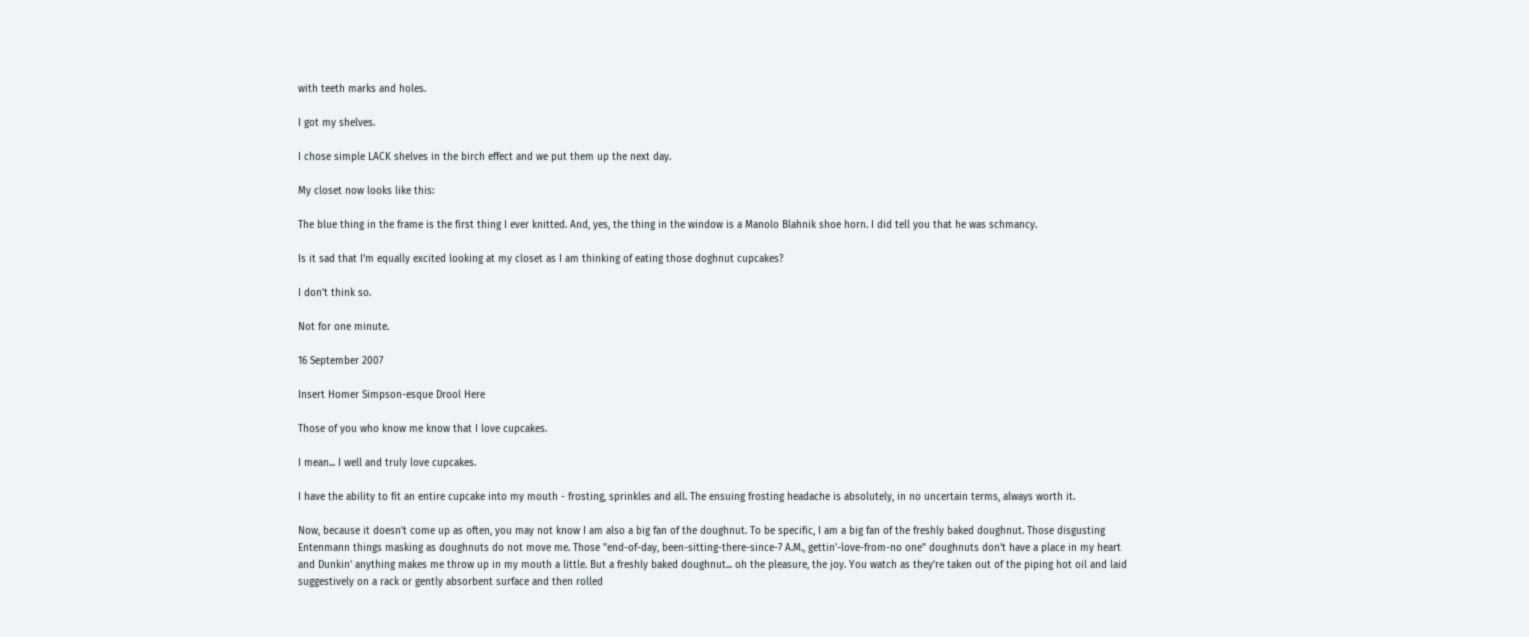with teeth marks and holes.

I got my shelves.

I chose simple LACK shelves in the birch effect and we put them up the next day.

My closet now looks like this:

The blue thing in the frame is the first thing I ever knitted. And, yes, the thing in the window is a Manolo Blahnik shoe horn. I did tell you that he was schmancy.

Is it sad that I'm equally excited looking at my closet as I am thinking of eating those doghnut cupcakes?

I don't think so.

Not for one minute.

16 September 2007

Insert Homer Simpson-esque Drool Here

Those of you who know me know that I love cupcakes.

I mean... I well and truly love cupcakes.

I have the ability to fit an entire cupcake into my mouth - frosting, sprinkles and all. The ensuing frosting headache is absolutely, in no uncertain terms, always worth it.

Now, because it doesn't come up as often, you may not know I am also a big fan of the doughnut. To be specific, I am a big fan of the freshly baked doughnut. Those disgusting Entenmann things masking as doughnuts do not move me. Those "end-of-day, been-sitting-there-since-7 A.M., gettin'-love-from-no one" doughnuts don't have a place in my heart and Dunkin' anything makes me throw up in my mouth a little. But a freshly baked doughnut... oh the pleasure, the joy. You watch as they're taken out of the piping hot oil and laid suggestively on a rack or gently absorbent surface and then rolled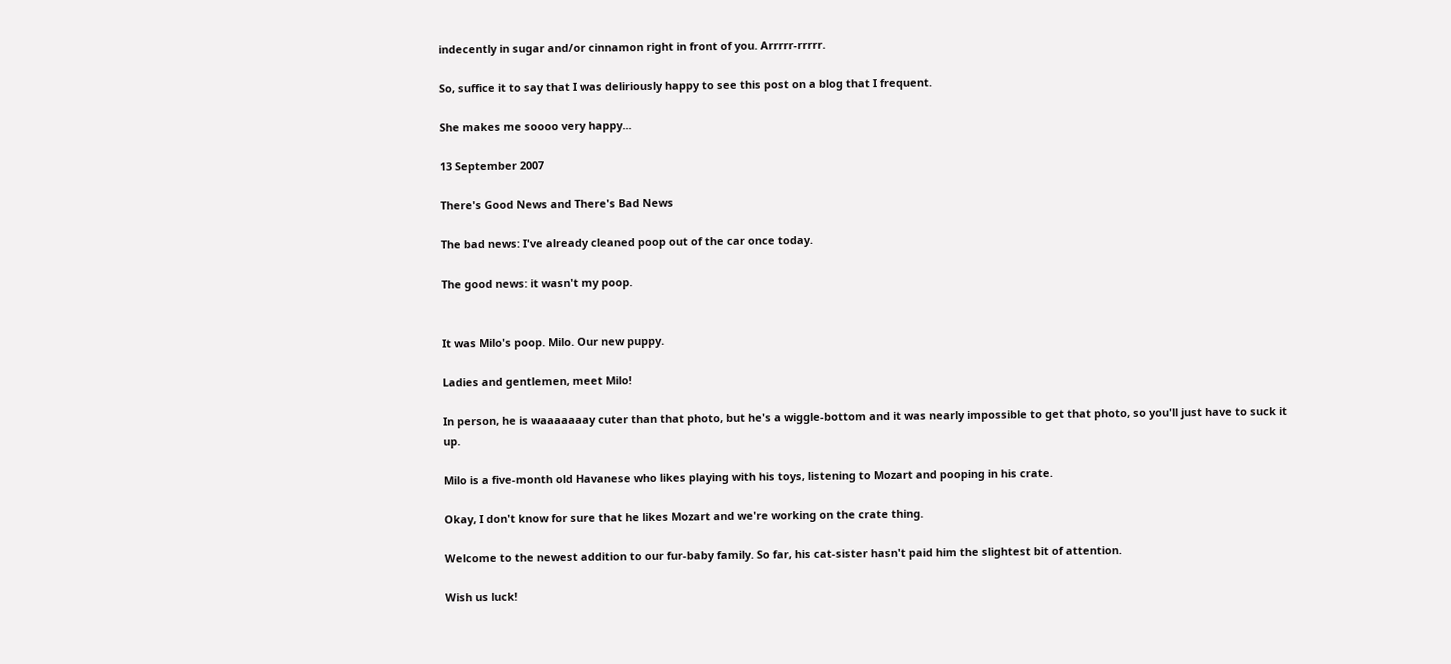indecently in sugar and/or cinnamon right in front of you. Arrrrr-rrrrr.

So, suffice it to say that I was deliriously happy to see this post on a blog that I frequent.

She makes me soooo very happy...

13 September 2007

There's Good News and There's Bad News

The bad news: I've already cleaned poop out of the car once today.

The good news: it wasn't my poop.


It was Milo's poop. Milo. Our new puppy.

Ladies and gentlemen, meet Milo!

In person, he is waaaaaaay cuter than that photo, but he's a wiggle-bottom and it was nearly impossible to get that photo, so you'll just have to suck it up.

Milo is a five-month old Havanese who likes playing with his toys, listening to Mozart and pooping in his crate.

Okay, I don't know for sure that he likes Mozart and we're working on the crate thing.

Welcome to the newest addition to our fur-baby family. So far, his cat-sister hasn't paid him the slightest bit of attention.

Wish us luck!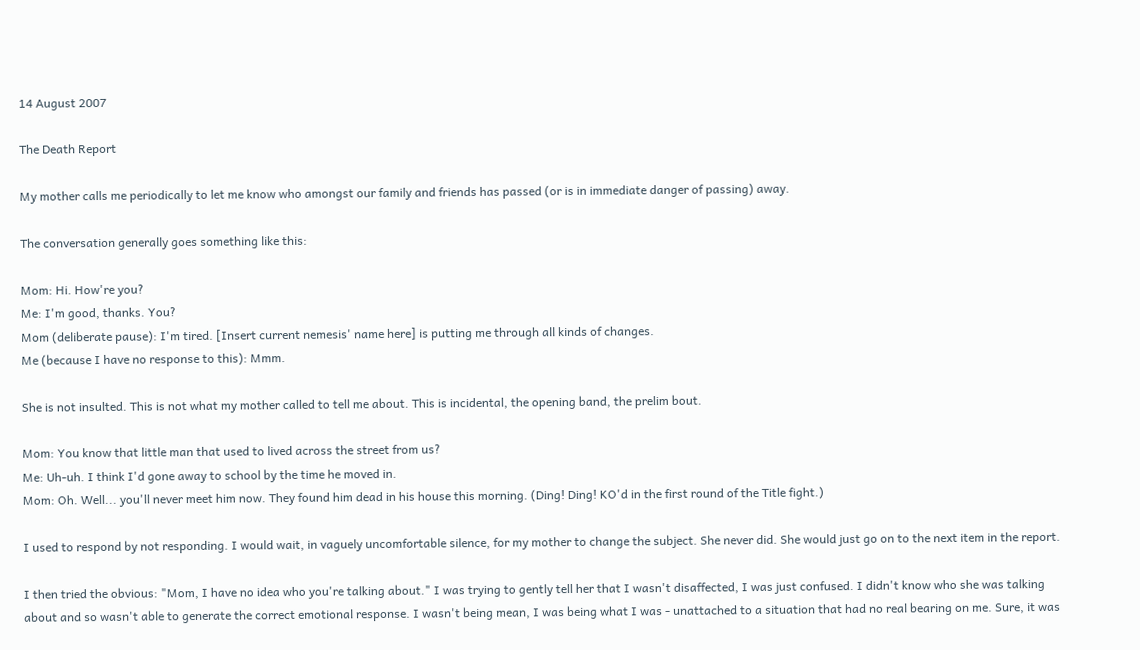14 August 2007

The Death Report

My mother calls me periodically to let me know who amongst our family and friends has passed (or is in immediate danger of passing) away.

The conversation generally goes something like this:

Mom: Hi. How're you?
Me: I'm good, thanks. You?
Mom (deliberate pause): I'm tired. [Insert current nemesis' name here] is putting me through all kinds of changes.
Me (because I have no response to this): Mmm.

She is not insulted. This is not what my mother called to tell me about. This is incidental, the opening band, the prelim bout.

Mom: You know that little man that used to lived across the street from us?
Me: Uh-uh. I think I'd gone away to school by the time he moved in.
Mom: Oh. Well... you'll never meet him now. They found him dead in his house this morning. (Ding! Ding! KO'd in the first round of the Title fight.)

I used to respond by not responding. I would wait, in vaguely uncomfortable silence, for my mother to change the subject. She never did. She would just go on to the next item in the report.

I then tried the obvious: "Mom, I have no idea who you're talking about." I was trying to gently tell her that I wasn't disaffected, I was just confused. I didn't know who she was talking about and so wasn't able to generate the correct emotional response. I wasn't being mean, I was being what I was - unattached to a situation that had no real bearing on me. Sure, it was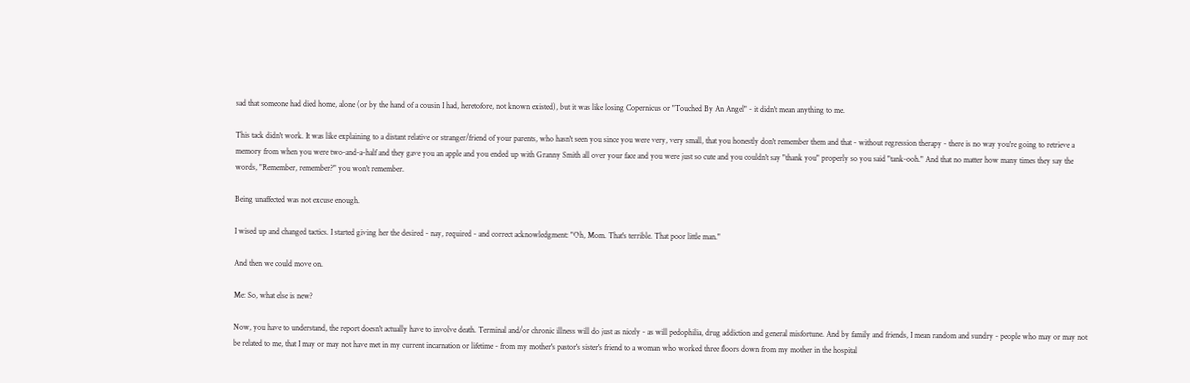sad that someone had died home, alone (or by the hand of a cousin I had, heretofore, not known existed), but it was like losing Copernicus or "Touched By An Angel" - it didn't mean anything to me.

This tack didn't work. It was like explaining to a distant relative or stranger/friend of your parents, who hasn't seen you since you were very, very small, that you honestly don't remember them and that - without regression therapy - there is no way you're going to retrieve a memory from when you were two-and-a-half and they gave you an apple and you ended up with Granny Smith all over your face and you were just so cute and you couldn't say "thank you" properly so you said "tank-ooh." And that no matter how many times they say the words, "Remember, remember?" you won't remember.

Being unaffected was not excuse enough.

I wised up and changed tactics. I started giving her the desired - nay, required - and correct acknowledgment: "Oh, Mom. That's terrible. That poor little man."

And then we could move on.

Me: So, what else is new?

Now, you have to understand, the report doesn't actually have to involve death. Terminal and/or chronic illness will do just as nicely - as will pedophilia, drug addiction and general misfortune. And by family and friends, I mean random and sundry - people who may or may not be related to me, that I may or may not have met in my current incarnation or lifetime - from my mother's pastor's sister's friend to a woman who worked three floors down from my mother in the hospital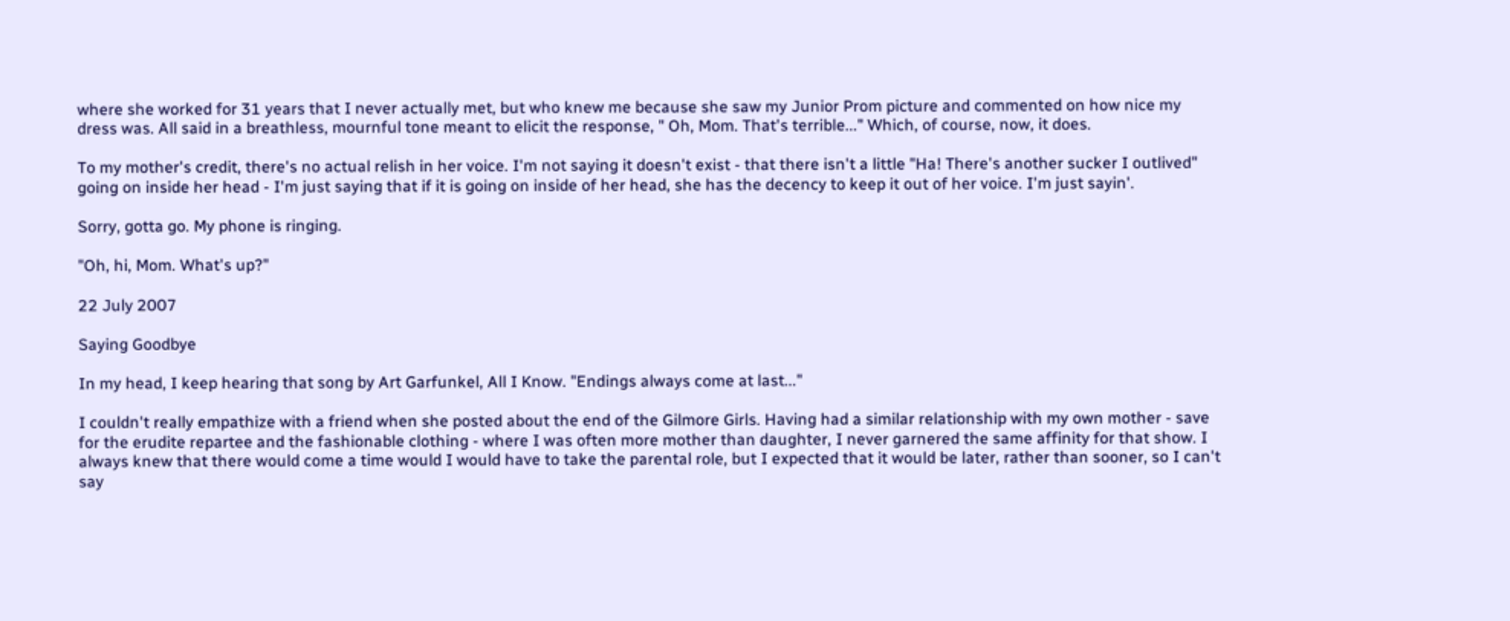where she worked for 31 years that I never actually met, but who knew me because she saw my Junior Prom picture and commented on how nice my dress was. All said in a breathless, mournful tone meant to elicit the response, " Oh, Mom. That's terrible..." Which, of course, now, it does.

To my mother's credit, there's no actual relish in her voice. I'm not saying it doesn't exist - that there isn't a little "Ha! There's another sucker I outlived" going on inside her head - I'm just saying that if it is going on inside of her head, she has the decency to keep it out of her voice. I'm just sayin'.

Sorry, gotta go. My phone is ringing.

"Oh, hi, Mom. What's up?"

22 July 2007

Saying Goodbye

In my head, I keep hearing that song by Art Garfunkel, All I Know. "Endings always come at last..."

I couldn't really empathize with a friend when she posted about the end of the Gilmore Girls. Having had a similar relationship with my own mother - save for the erudite repartee and the fashionable clothing - where I was often more mother than daughter, I never garnered the same affinity for that show. I always knew that there would come a time would I would have to take the parental role, but I expected that it would be later, rather than sooner, so I can't say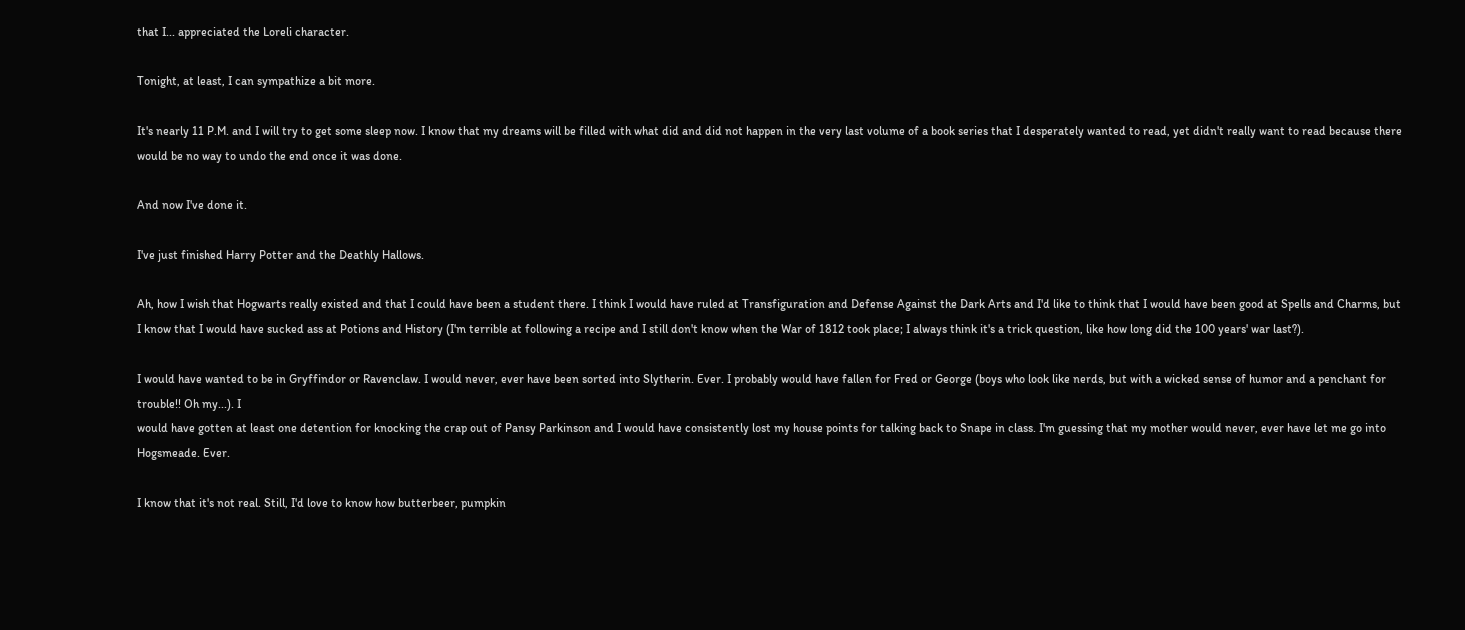that I... appreciated the Loreli character.

Tonight, at least, I can sympathize a bit more.

It's nearly 11 P.M. and I will try to get some sleep now. I know that my dreams will be filled with what did and did not happen in the very last volume of a book series that I desperately wanted to read, yet didn't really want to read because there would be no way to undo the end once it was done.

And now I've done it.

I've just finished Harry Potter and the Deathly Hallows.

Ah, how I wish that Hogwarts really existed and that I could have been a student there. I think I would have ruled at Transfiguration and Defense Against the Dark Arts and I'd like to think that I would have been good at Spells and Charms, but I know that I would have sucked ass at Potions and History (I'm terrible at following a recipe and I still don't know when the War of 1812 took place; I always think it's a trick question, like how long did the 100 years' war last?).

I would have wanted to be in Gryffindor or Ravenclaw. I would never, ever have been sorted into Slytherin. Ever. I probably would have fallen for Fred or George (boys who look like nerds, but with a wicked sense of humor and a penchant for trouble!! Oh my...). I
would have gotten at least one detention for knocking the crap out of Pansy Parkinson and I would have consistently lost my house points for talking back to Snape in class. I'm guessing that my mother would never, ever have let me go into Hogsmeade. Ever.

I know that it's not real. Still, I'd love to know how butterbeer, pumpkin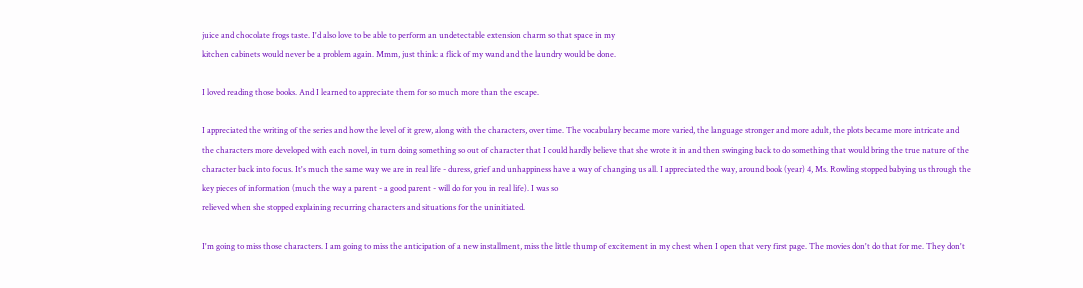juice and chocolate frogs taste. I'd also love to be able to perform an undetectable extension charm so that space in my
kitchen cabinets would never be a problem again. Mmm, just think: a flick of my wand and the laundry would be done.

I loved reading those books. And I learned to appreciate them for so much more than the escape.

I appreciated the writing of the series and how the level of it grew, along with the characters, over time. The vocabulary became more varied, the language stronger and more adult, the plots became more intricate and the characters more developed with each novel, in turn doing something so out of character that I could hardly believe that she wrote it in and then swinging back to do something that would bring the true nature of the character back into focus. It's much the same way we are in real life - duress, grief and unhappiness have a way of changing us all. I appreciated the way, around book (year) 4, Ms. Rowling stopped babying us through the key pieces of information (much the way a parent - a good parent - will do for you in real life). I was so
relieved when she stopped explaining recurring characters and situations for the uninitiated.

I'm going to miss those characters. I am going to miss the anticipation of a new installment, miss the little thump of excitement in my chest when I open that very first page. The movies don't do that for me. They don't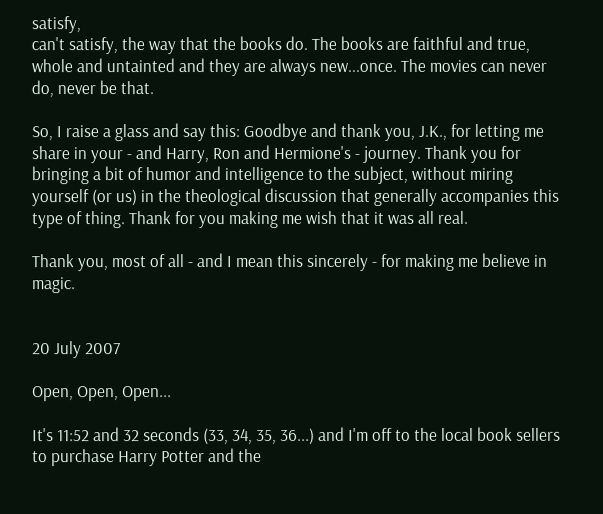satisfy,
can't satisfy, the way that the books do. The books are faithful and true, whole and untainted and they are always new...once. The movies can never do, never be that.

So, I raise a glass and say this: Goodbye and thank you, J.K., for letting me share in your - and Harry, Ron and Hermione's - journey. Thank you for bringing a bit of humor and intelligence to the subject, without miring yourself (or us) in the theological discussion that generally accompanies this type of thing. Thank for you making me wish that it was all real.

Thank you, most of all - and I mean this sincerely - for making me believe in magic.


20 July 2007

Open, Open, Open...

It's 11:52 and 32 seconds (33, 34, 35, 36...) and I'm off to the local book sellers to purchase Harry Potter and the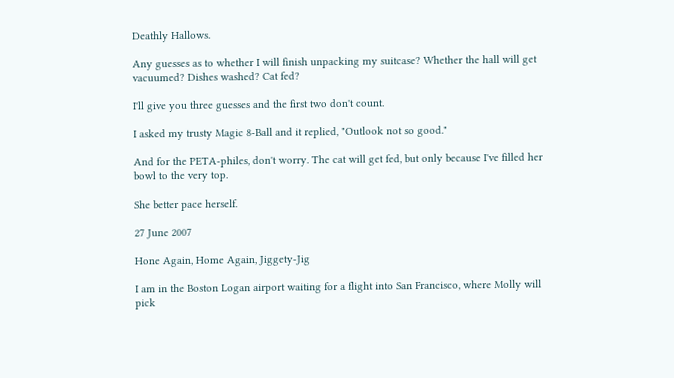Deathly Hallows.

Any guesses as to whether I will finish unpacking my suitcase? Whether the hall will get vacuumed? Dishes washed? Cat fed?

I'll give you three guesses and the first two don't count.

I asked my trusty Magic 8-Ball and it replied, "Outlook not so good."

And for the PETA-philes, don't worry. The cat will get fed, but only because I've filled her bowl to the very top.

She better pace herself.

27 June 2007

Hone Again, Home Again, Jiggety-Jig

I am in the Boston Logan airport waiting for a flight into San Francisco, where Molly will pick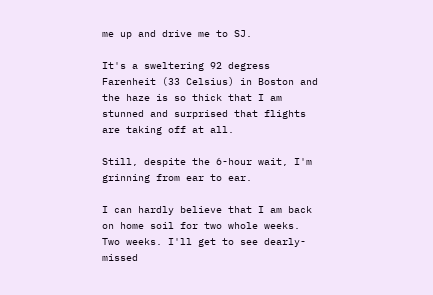me up and drive me to SJ.

It's a sweltering 92 degress Farenheit (33 Celsius) in Boston and the haze is so thick that I am stunned and surprised that flights are taking off at all.

Still, despite the 6-hour wait, I'm grinning from ear to ear.

I can hardly believe that I am back on home soil for two whole weeks. Two weeks. I'll get to see dearly-missed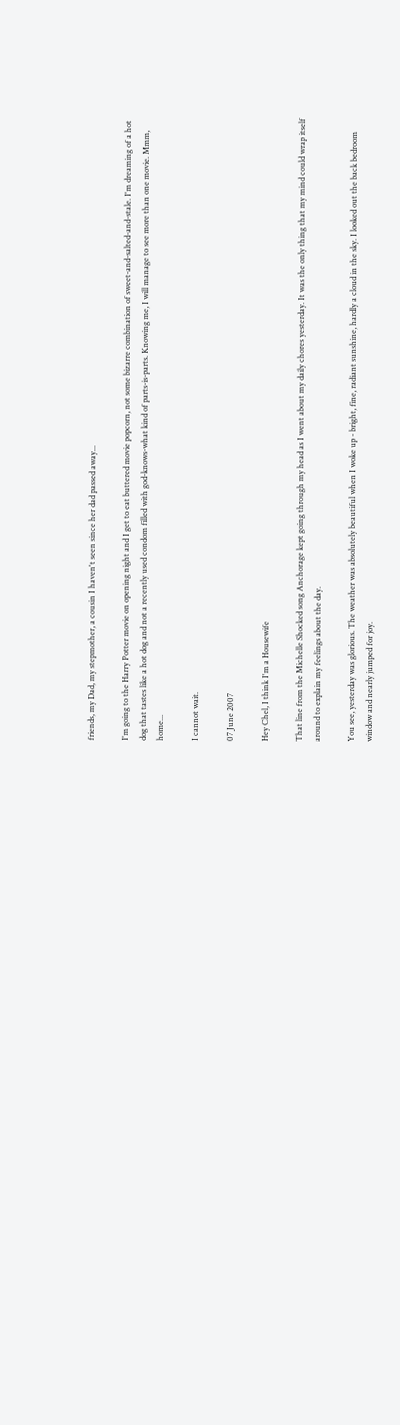friends, my Dad, my stepmother, a cousin I haven't seen since her dad passed away...

I'm going to the Harry Potter movie on opening night and I get to eat buttered movie popcorn, not some bizarre combination of sweet-and-salted-and-stale. I'm dreaming of a hot dog that tastes like a hot dog and not a recently used condom filled with god-knows-what kind of parts-is-parts. Knowing me, I will manage to see more than one movie. Mmm, home...

I cannot wait.

07 June 2007

Hey Chel, I think I'm a Housewife

That line from the Michelle Shocked song Anchorage kept going through my head as I went about my daily chores yesterday. It was the only thing that my mind could wrap itself around to explain my feelings about the day.

You see, yesterday was glorious. The weather was absolutely beautiful when I woke up - bright, fine, radiant sunshine, hardly a cloud in the sky. I looked out the back bedroom window and nearly jumped for joy.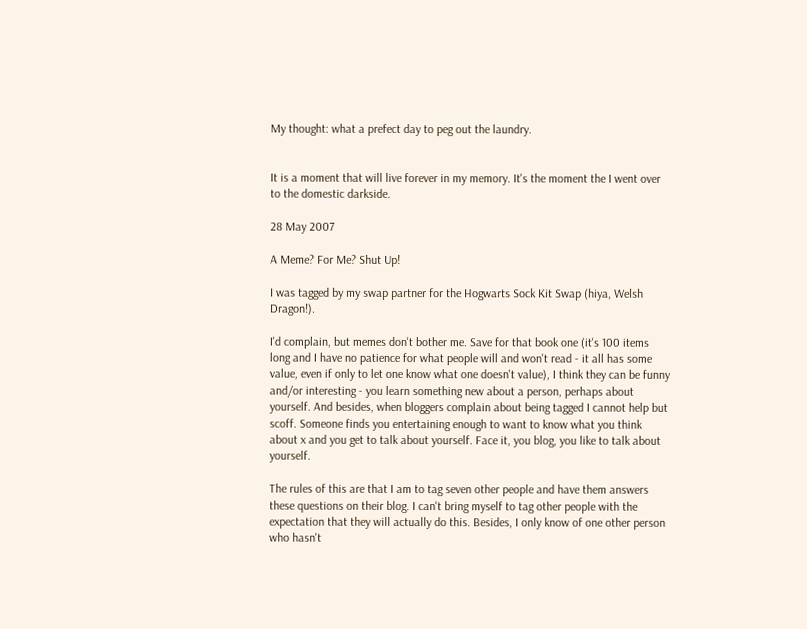My thought: what a prefect day to peg out the laundry.


It is a moment that will live forever in my memory. It's the moment the I went over to the domestic darkside.

28 May 2007

A Meme? For Me? Shut Up!

I was tagged by my swap partner for the Hogwarts Sock Kit Swap (hiya, Welsh Dragon!).

I'd complain, but memes don't bother me. Save for that book one (it's 100 items long and I have no patience for what people will and won't read - it all has some value, even if only to let one know what one doesn't value), I think they can be funny and/or interesting - you learn something new about a person, perhaps about yourself. And besides, when bloggers complain about being tagged I cannot help but scoff. Someone finds you entertaining enough to want to know what you think about x and you get to talk about yourself. Face it, you blog, you like to talk about yourself.

The rules of this are that I am to tag seven other people and have them answers these questions on their blog. I can't bring myself to tag other people with the expectation that they will actually do this. Besides, I only know of one other person who hasn't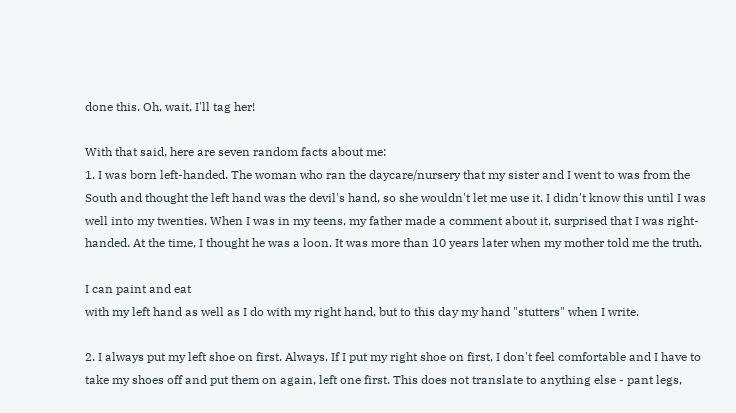done this. Oh, wait, I'll tag her!

With that said, here are seven random facts about me:
1. I was born left-handed. The woman who ran the daycare/nursery that my sister and I went to was from the South and thought the left hand was the devil's hand, so she wouldn't let me use it. I didn't know this until I was well into my twenties. When I was in my teens, my father made a comment about it, surprised that I was right-handed. At the time, I thought he was a loon. It was more than 10 years later when my mother told me the truth.

I can paint and eat
with my left hand as well as I do with my right hand, but to this day my hand "stutters" when I write.

2. I always put my left shoe on first. Always. If I put my right shoe on first, I don't feel comfortable and I have to take my shoes off and put them on again, left one first. This does not translate to anything else - pant legs,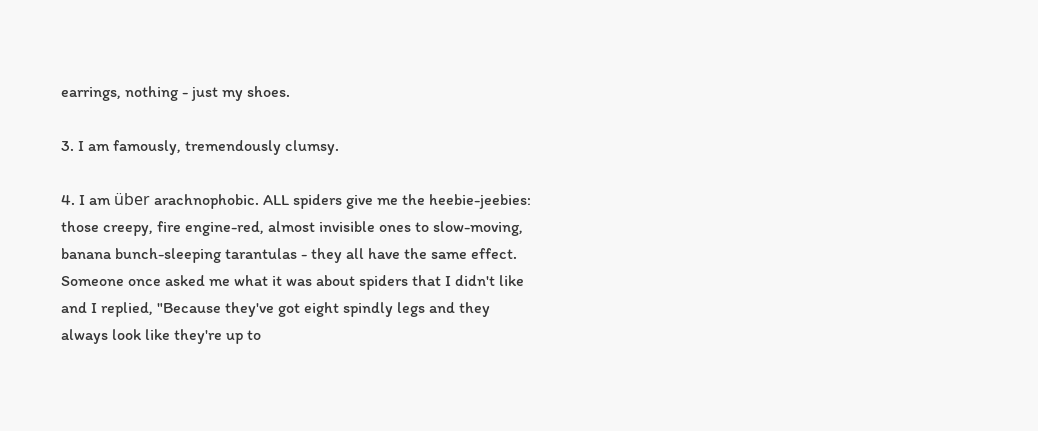earrings, nothing - just my shoes.

3. I am famously, tremendously clumsy.

4. I am über arachnophobic. ALL spiders give me the heebie-jeebies: those creepy, fire engine-red, almost invisible ones to slow-moving, banana bunch-sleeping tarantulas - they all have the same effect. Someone once asked me what it was about spiders that I didn't like and I replied, "Because they've got eight spindly legs and they always look like they're up to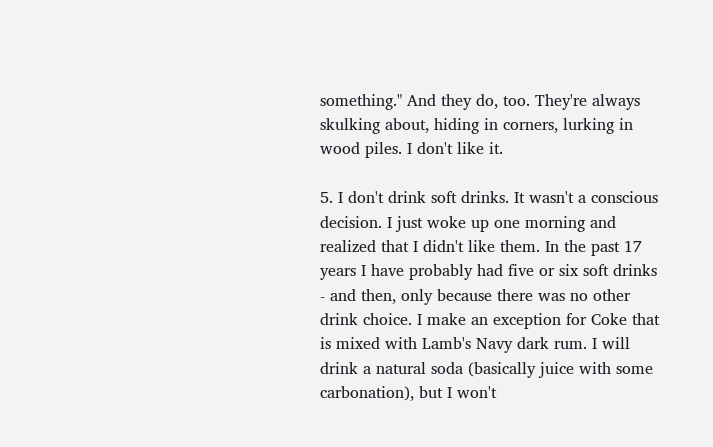something." And they do, too. They're always skulking about, hiding in corners, lurking in wood piles. I don't like it.

5. I don't drink soft drinks. It wasn't a conscious decision. I just woke up one morning and realized that I didn't like them. In the past 17 years I have probably had five or six soft drinks - and then, only because there was no other drink choice. I make an exception for Coke that is mixed with Lamb's Navy dark rum. I will drink a natural soda (basically juice with some carbonation), but I won't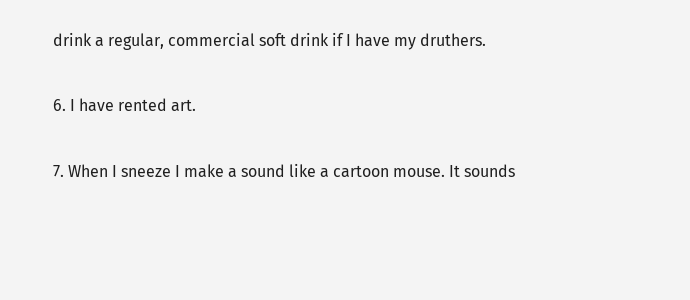drink a regular, commercial soft drink if I have my druthers.

6. I have rented art.

7. When I sneeze I make a sound like a cartoon mouse. It sounds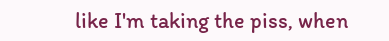like I'm taking the piss, when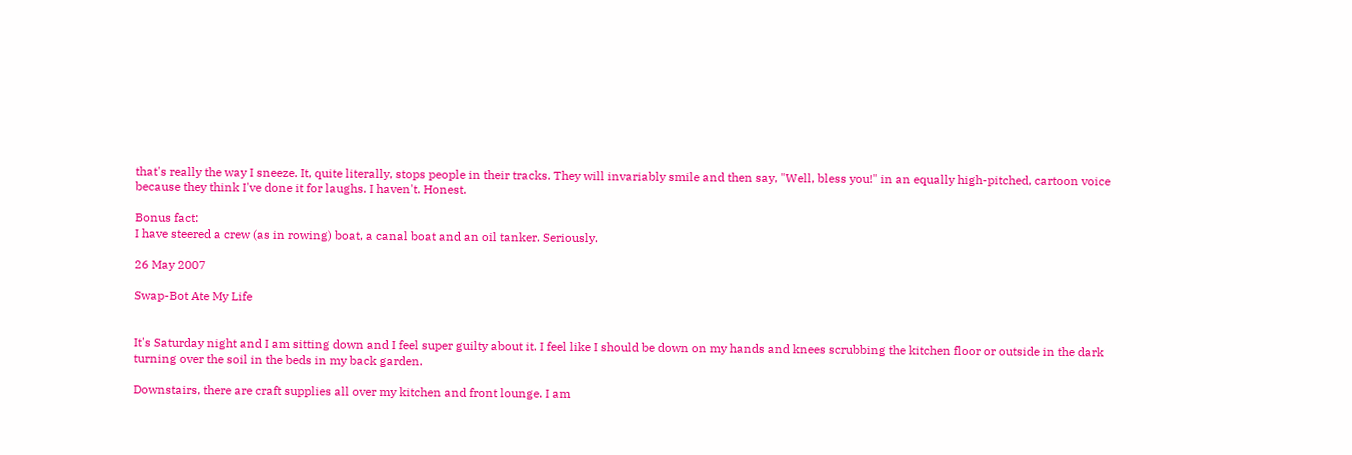that's really the way I sneeze. It, quite literally, stops people in their tracks. They will invariably smile and then say, "Well, bless you!" in an equally high-pitched, cartoon voice because they think I've done it for laughs. I haven't. Honest.

Bonus fact:
I have steered a crew (as in rowing) boat, a canal boat and an oil tanker. Seriously.

26 May 2007

Swap-Bot Ate My Life


It's Saturday night and I am sitting down and I feel super guilty about it. I feel like I should be down on my hands and knees scrubbing the kitchen floor or outside in the dark turning over the soil in the beds in my back garden.

Downstairs, there are craft supplies all over my kitchen and front lounge. I am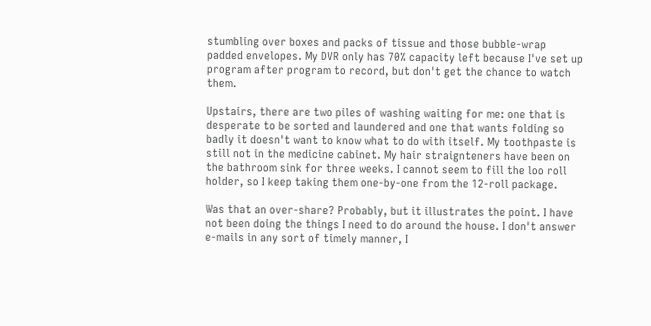stumbling over boxes and packs of tissue and those bubble-wrap padded envelopes. My DVR only has 70% capacity left because I've set up program after program to record, but don't get the chance to watch them.

Upstairs, there are two piles of washing waiting for me: one that is desperate to be sorted and laundered and one that wants folding so badly it doesn't want to know what to do with itself. My toothpaste is still not in the medicine cabinet. My hair straignteners have been on the bathroom sink for three weeks. I cannot seem to fill the loo roll holder, so I keep taking them one-by-one from the 12-roll package.

Was that an over-share? Probably, but it illustrates the point. I have not been doing the things I need to do around the house. I don't answer e-mails in any sort of timely manner, I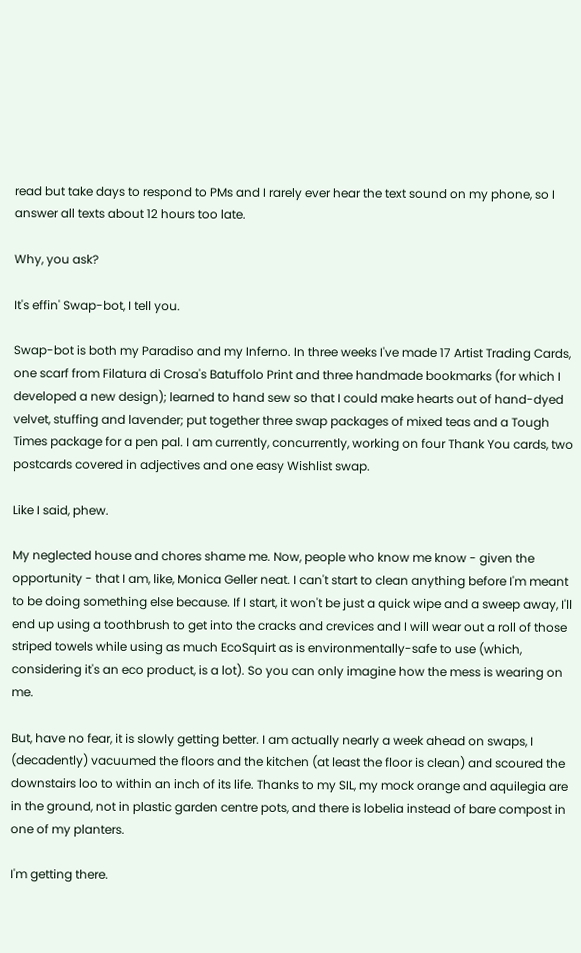read but take days to respond to PMs and I rarely ever hear the text sound on my phone, so I answer all texts about 12 hours too late.

Why, you ask?

It's effin' Swap-bot, I tell you.

Swap-bot is both my Paradiso and my Inferno. In three weeks I've made 17 Artist Trading Cards, one scarf from Filatura di Crosa's Batuffolo Print and three handmade bookmarks (for which I developed a new design); learned to hand sew so that I could make hearts out of hand-dyed velvet, stuffing and lavender; put together three swap packages of mixed teas and a Tough Times package for a pen pal. I am currently, concurrently, working on four Thank You cards, two postcards covered in adjectives and one easy Wishlist swap.

Like I said, phew.

My neglected house and chores shame me. Now, people who know me know - given the opportunity - that I am, like, Monica Geller neat. I can't start to clean anything before I'm meant to be doing something else because. If I start, it won't be just a quick wipe and a sweep away, I'll end up using a toothbrush to get into the cracks and crevices and I will wear out a roll of those striped towels while using as much EcoSquirt as is environmentally-safe to use (which, considering it's an eco product, is a lot). So you can only imagine how the mess is wearing on me.

But, have no fear, it is slowly getting better. I am actually nearly a week ahead on swaps, I (decadently) vacuumed the floors and the kitchen (at least the floor is clean) and scoured the downstairs loo to within an inch of its life. Thanks to my SIL, my mock orange and aquilegia are in the ground, not in plastic garden centre pots, and there is lobelia instead of bare compost in one of my planters.

I'm getting there.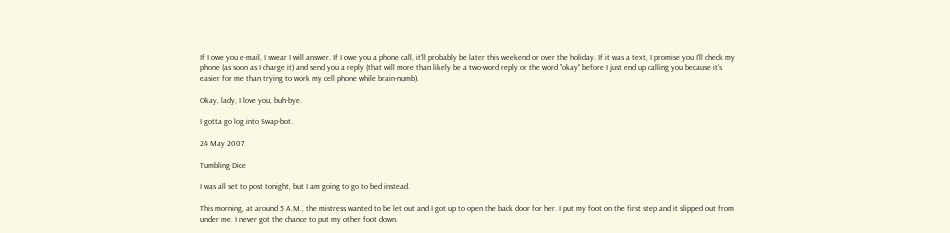If I owe you e-mail, I swear I will answer. If I owe you a phone call, it'll probably be later this weekend or over the holiday. If it was a text, I promise you I'll check my phone (as soon as I charge it) and send you a reply (that will more than likely be a two-word reply or the word "okay" before I just end up calling you because it's easier for me than trying to work my cell phone while brain-numb).

Okay, lady, I love you, buh-bye.

I gotta go log into Swap-bot.

24 May 2007

Tumbling Dice

I was all set to post tonight, but I am going to go to bed instead.

This morning, at around 5 A.M., the mistress wanted to be let out and I got up to open the back door for her. I put my foot on the first step and it slipped out from under me. I never got the chance to put my other foot down.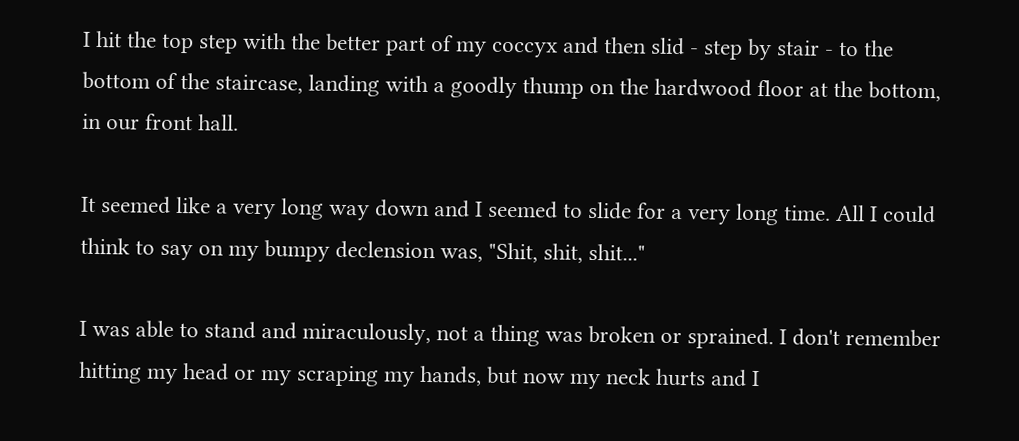I hit the top step with the better part of my coccyx and then slid - step by stair - to the bottom of the staircase, landing with a goodly thump on the hardwood floor at the bottom, in our front hall.

It seemed like a very long way down and I seemed to slide for a very long time. All I could think to say on my bumpy declension was, "Shit, shit, shit..."

I was able to stand and miraculously, not a thing was broken or sprained. I don't remember hitting my head or my scraping my hands, but now my neck hurts and I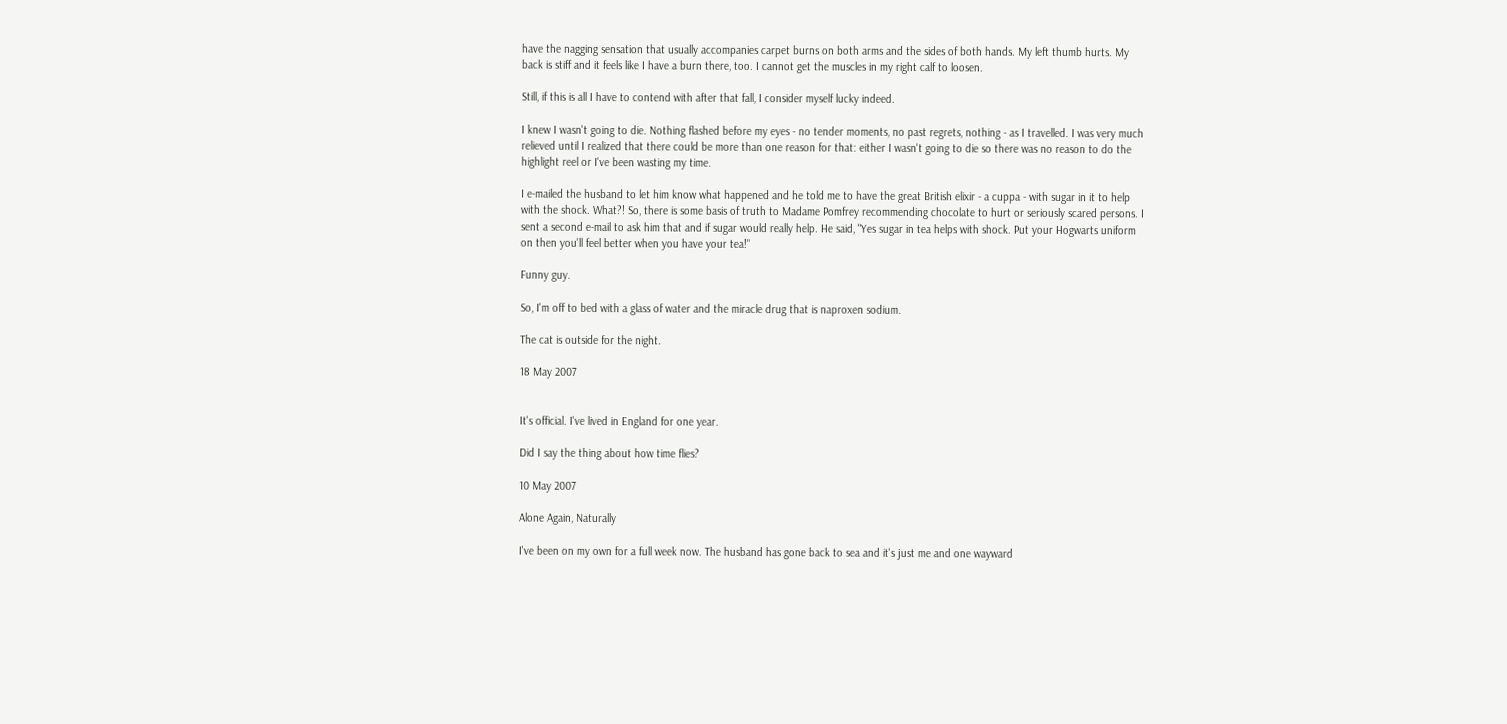have the nagging sensation that usually accompanies carpet burns on both arms and the sides of both hands. My left thumb hurts. My back is stiff and it feels like I have a burn there, too. I cannot get the muscles in my right calf to loosen.

Still, if this is all I have to contend with after that fall, I consider myself lucky indeed.

I knew I wasn't going to die. Nothing flashed before my eyes - no tender moments, no past regrets, nothing - as I travelled. I was very much relieved until I realized that there could be more than one reason for that: either I wasn't going to die so there was no reason to do the highlight reel or I've been wasting my time.

I e-mailed the husband to let him know what happened and he told me to have the great British elixir - a cuppa - with sugar in it to help with the shock. What?! So, there is some basis of truth to Madame Pomfrey recommending chocolate to hurt or seriously scared persons. I sent a second e-mail to ask him that and if sugar would really help. He said, "Yes sugar in tea helps with shock. Put your Hogwarts uniform on then you'll feel better when you have your tea!"

Funny guy.

So, I'm off to bed with a glass of water and the miracle drug that is naproxen sodium.

The cat is outside for the night.

18 May 2007


It's official. I've lived in England for one year.

Did I say the thing about how time flies?

10 May 2007

Alone Again, Naturally

I've been on my own for a full week now. The husband has gone back to sea and it's just me and one wayward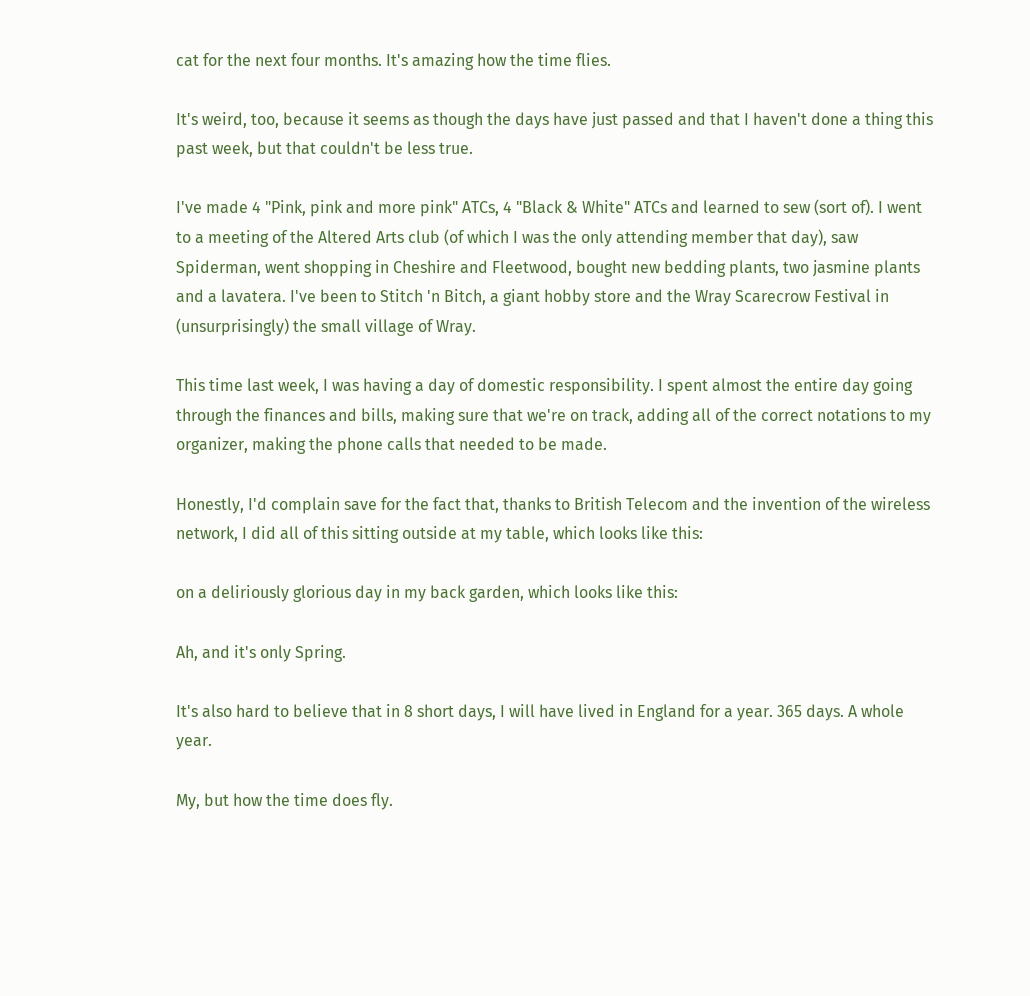cat for the next four months. It's amazing how the time flies.

It's weird, too, because it seems as though the days have just passed and that I haven't done a thing this past week, but that couldn't be less true.

I've made 4 "Pink, pink and more pink" ATCs, 4 "Black & White" ATCs and learned to sew (sort of). I went to a meeting of the Altered Arts club (of which I was the only attending member that day), saw Spiderman, went shopping in Cheshire and Fleetwood, bought new bedding plants, two jasmine plants and a lavatera. I've been to Stitch 'n Bitch, a giant hobby store and the Wray Scarecrow Festival in (unsurprisingly) the small village of Wray.

This time last week, I was having a day of domestic responsibility. I spent almost the entire day going through the finances and bills, making sure that we're on track, adding all of the correct notations to my organizer, making the phone calls that needed to be made.

Honestly, I'd complain save for the fact that, thanks to British Telecom and the invention of the wireless network, I did all of this sitting outside at my table, which looks like this:

on a deliriously glorious day in my back garden, which looks like this:

Ah, and it's only Spring.

It's also hard to believe that in 8 short days, I will have lived in England for a year. 365 days. A whole year.

My, but how the time does fly.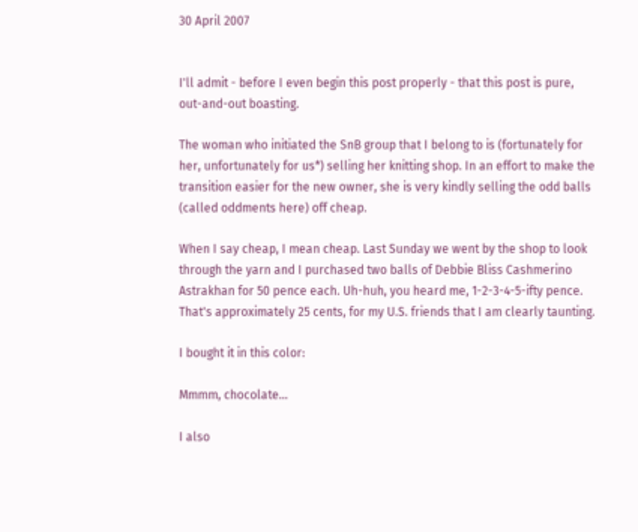30 April 2007


I'll admit - before I even begin this post properly - that this post is pure, out-and-out boasting.

The woman who initiated the SnB group that I belong to is (fortunately for her, unfortunately for us*) selling her knitting shop. In an effort to make the transition easier for the new owner, she is very kindly selling the odd balls (called oddments here) off cheap.

When I say cheap, I mean cheap. Last Sunday we went by the shop to look through the yarn and I purchased two balls of Debbie Bliss Cashmerino Astrakhan for 50 pence each. Uh-huh, you heard me, 1-2-3-4-5-ifty pence. That's approximately 25 cents, for my U.S. friends that I am clearly taunting.

I bought it in this color:

Mmmm, chocolate...

I also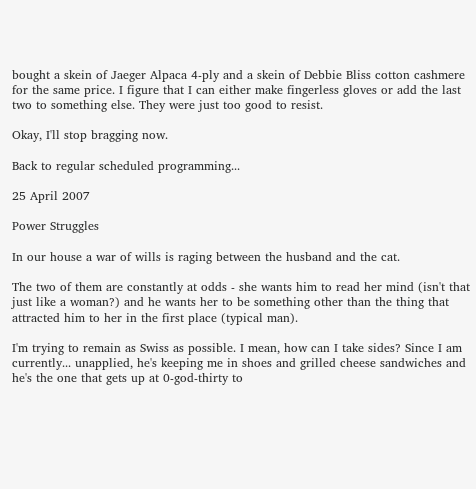bought a skein of Jaeger Alpaca 4-ply and a skein of Debbie Bliss cotton cashmere for the same price. I figure that I can either make fingerless gloves or add the last two to something else. They were just too good to resist.

Okay, I'll stop bragging now.

Back to regular scheduled programming...

25 April 2007

Power Struggles

In our house a war of wills is raging between the husband and the cat.

The two of them are constantly at odds - she wants him to read her mind (isn't that just like a woman?) and he wants her to be something other than the thing that attracted him to her in the first place (typical man).

I'm trying to remain as Swiss as possible. I mean, how can I take sides? Since I am currently... unapplied, he's keeping me in shoes and grilled cheese sandwiches and he's the one that gets up at 0-god-thirty to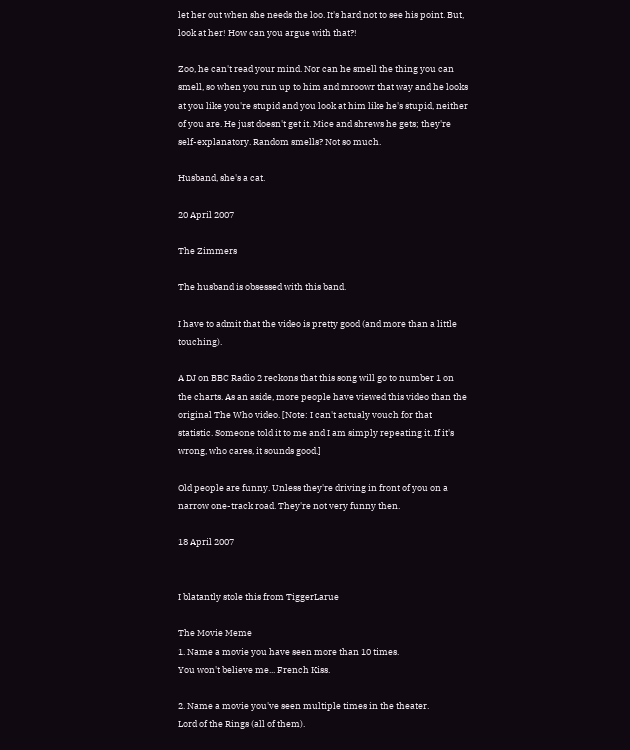let her out when she needs the loo. It's hard not to see his point. But, look at her! How can you argue with that?!

Zoo, he can't read your mind. Nor can he smell the thing you can smell, so when you run up to him and mroowr that way and he looks at you like you're stupid and you look at him like he's stupid, neither of you are. He just doesn't get it. Mice and shrews he gets; they're self-explanatory. Random smells? Not so much.

Husband, she's a cat.

20 April 2007

The Zimmers

The husband is obsessed with this band.

I have to admit that the video is pretty good (and more than a little touching).

A DJ on BBC Radio 2 reckons that this song will go to number 1 on the charts. As an aside, more people have viewed this video than the original The Who video. [Note: I can't actualy vouch for that statistic. Someone told it to me and I am simply repeating it. If it's wrong, who cares, it sounds good.]

Old people are funny. Unless they're driving in front of you on a narrow one-track road. They're not very funny then.

18 April 2007


I blatantly stole this from TiggerLarue

The Movie Meme
1. Name a movie you have seen more than 10 times.
You won't believe me... French Kiss.

2. Name a movie you've seen multiple times in the theater.
Lord of the Rings (all of them).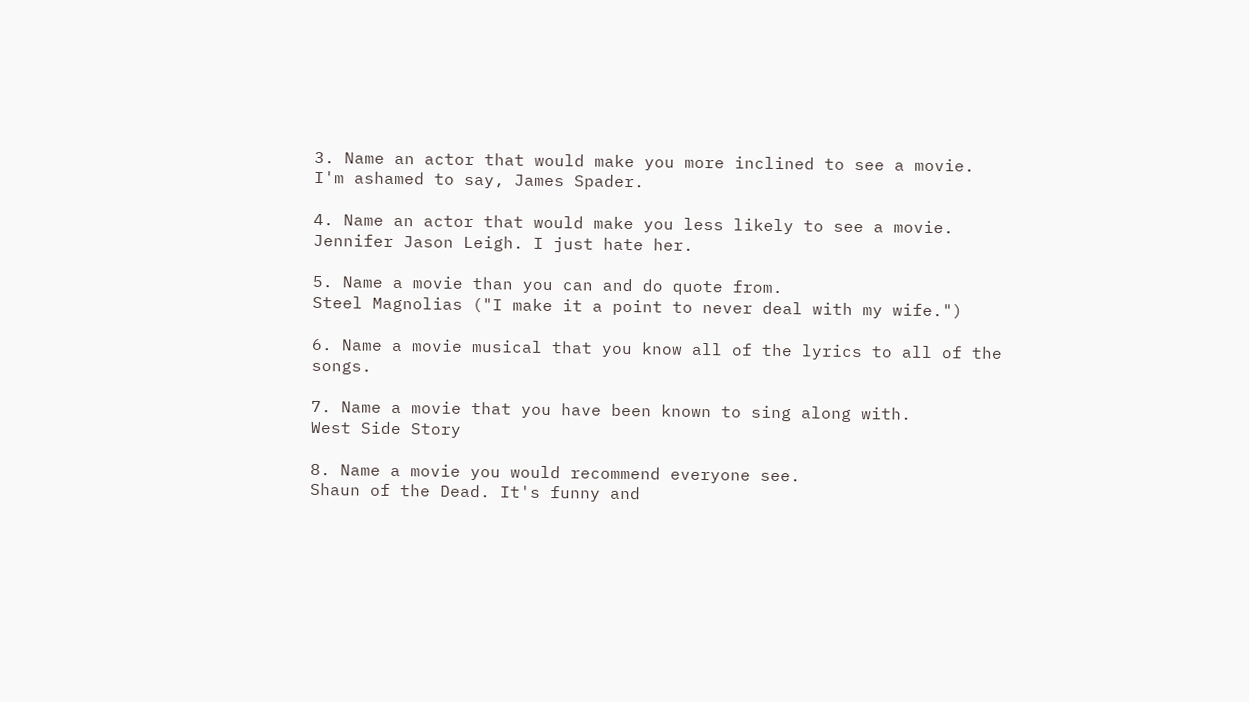3. Name an actor that would make you more inclined to see a movie.
I'm ashamed to say, James Spader.

4. Name an actor that would make you less likely to see a movie.
Jennifer Jason Leigh. I just hate her.

5. Name a movie than you can and do quote from.
Steel Magnolias ("I make it a point to never deal with my wife.")

6. Name a movie musical that you know all of the lyrics to all of the songs.

7. Name a movie that you have been known to sing along with.
West Side Story

8. Name a movie you would recommend everyone see.
Shaun of the Dead. It's funny and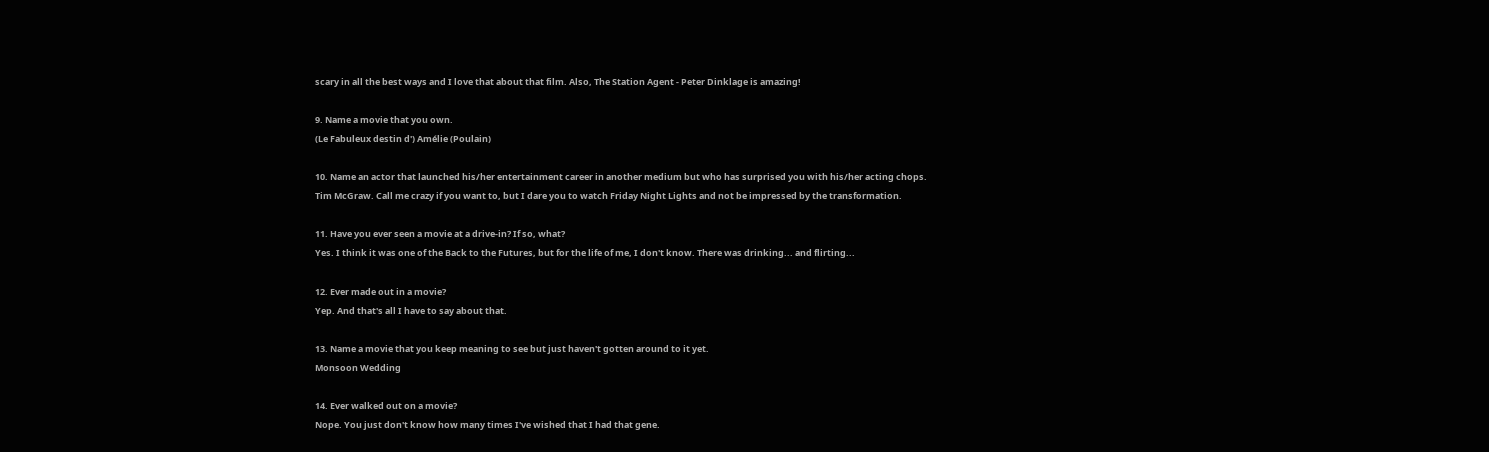scary in all the best ways and I love that about that film. Also, The Station Agent - Peter Dinklage is amazing!

9. Name a movie that you own.
(Le Fabuleux destin d') Amélie (Poulain)

10. Name an actor that launched his/her entertainment career in another medium but who has surprised you with his/her acting chops.
Tim McGraw. Call me crazy if you want to, but I dare you to watch Friday Night Lights and not be impressed by the transformation.

11. Have you ever seen a movie at a drive-in? If so, what?
Yes. I think it was one of the Back to the Futures, but for the life of me, I don't know. There was drinking... and flirting...

12. Ever made out in a movie?
Yep. And that's all I have to say about that.

13. Name a movie that you keep meaning to see but just haven't gotten around to it yet.
Monsoon Wedding

14. Ever walked out on a movie?
Nope. You just don't know how many times I've wished that I had that gene.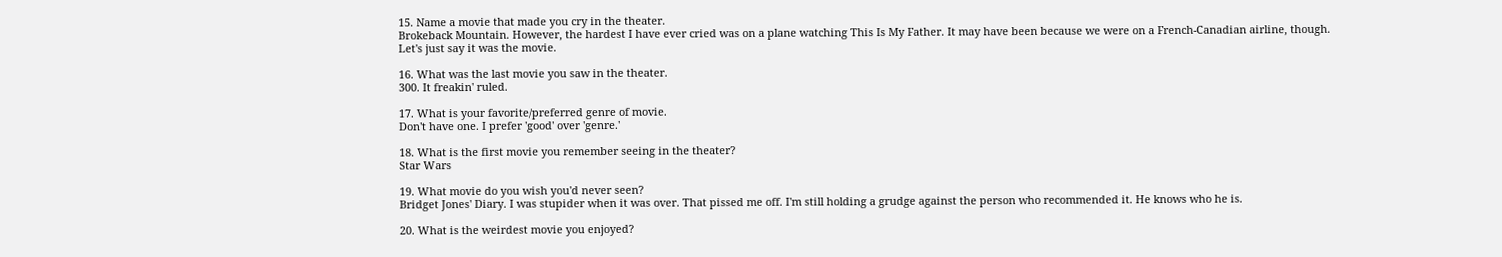15. Name a movie that made you cry in the theater.
Brokeback Mountain. However, the hardest I have ever cried was on a plane watching This Is My Father. It may have been because we were on a French-Canadian airline, though. Let's just say it was the movie.

16. What was the last movie you saw in the theater.
300. It freakin' ruled.

17. What is your favorite/preferred genre of movie.
Don't have one. I prefer 'good' over 'genre.'

18. What is the first movie you remember seeing in the theater?
Star Wars

19. What movie do you wish you'd never seen?
Bridget Jones' Diary. I was stupider when it was over. That pissed me off. I'm still holding a grudge against the person who recommended it. He knows who he is.

20. What is the weirdest movie you enjoyed?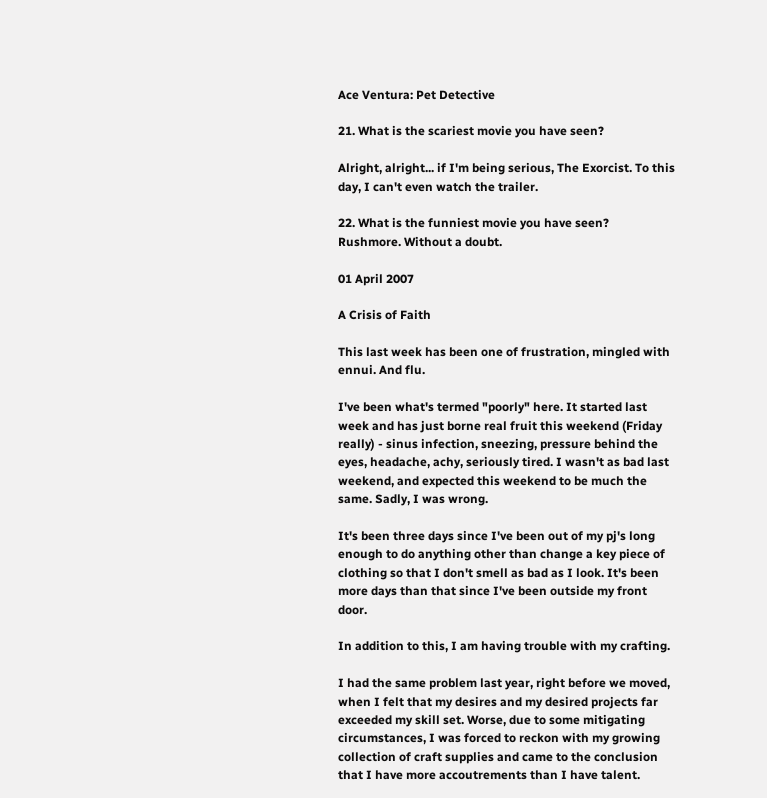Ace Ventura: Pet Detective

21. What is the scariest movie you have seen?

Alright, alright... if I'm being serious, The Exorcist. To this day, I can't even watch the trailer.

22. What is the funniest movie you have seen?
Rushmore. Without a doubt.

01 April 2007

A Crisis of Faith

This last week has been one of frustration, mingled with ennui. And flu.

I've been what's termed "poorly" here. It started last week and has just borne real fruit this weekend (Friday really) - sinus infection, sneezing, pressure behind the eyes, headache, achy, seriously tired. I wasn't as bad last weekend, and expected this weekend to be much the same. Sadly, I was wrong.

It's been three days since I've been out of my pj's long enough to do anything other than change a key piece of clothing so that I don't smell as bad as I look. It's been more days than that since I've been outside my front door.

In addition to this, I am having trouble with my crafting.

I had the same problem last year, right before we moved, when I felt that my desires and my desired projects far exceeded my skill set. Worse, due to some mitigating circumstances, I was forced to reckon with my growing collection of craft supplies and came to the conclusion that I have more accoutrements than I have talent.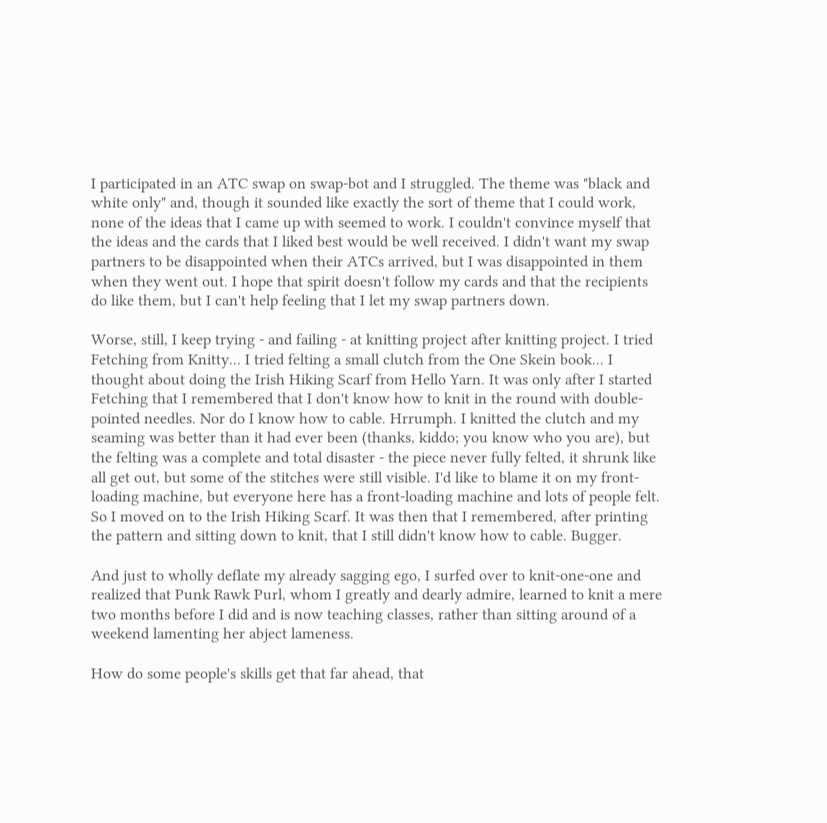I participated in an ATC swap on swap-bot and I struggled. The theme was "black and white only" and, though it sounded like exactly the sort of theme that I could work, none of the ideas that I came up with seemed to work. I couldn't convince myself that the ideas and the cards that I liked best would be well received. I didn't want my swap partners to be disappointed when their ATCs arrived, but I was disappointed in them when they went out. I hope that spirit doesn't follow my cards and that the recipients do like them, but I can't help feeling that I let my swap partners down.

Worse, still, I keep trying - and failing - at knitting project after knitting project. I tried Fetching from Knitty... I tried felting a small clutch from the One Skein book... I thought about doing the Irish Hiking Scarf from Hello Yarn. It was only after I started Fetching that I remembered that I don't know how to knit in the round with double-pointed needles. Nor do I know how to cable. Hrrumph. I knitted the clutch and my seaming was better than it had ever been (thanks, kiddo; you know who you are), but the felting was a complete and total disaster - the piece never fully felted, it shrunk like all get out, but some of the stitches were still visible. I'd like to blame it on my front-loading machine, but everyone here has a front-loading machine and lots of people felt. So I moved on to the Irish Hiking Scarf. It was then that I remembered, after printing the pattern and sitting down to knit, that I still didn't know how to cable. Bugger.

And just to wholly deflate my already sagging ego, I surfed over to knit-one-one and realized that Punk Rawk Purl, whom I greatly and dearly admire, learned to knit a mere two months before I did and is now teaching classes, rather than sitting around of a weekend lamenting her abject lameness.

How do some people's skills get that far ahead, that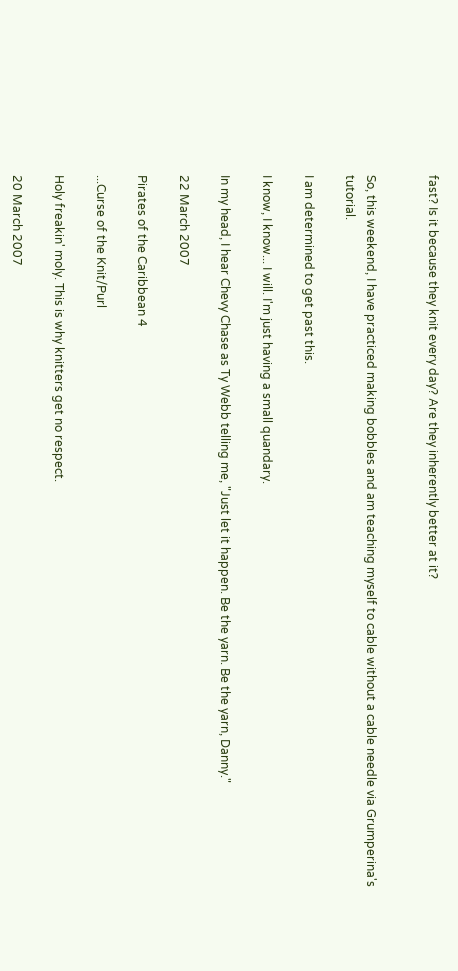fast? Is it because they knit every day? Are they inherently better at it?


So, this weekend, I have practiced making bobbles and am teaching myself to cable without a cable needle via Grumperina's tutorial.

I am determined to get past this.

I know, I know... I will. I'm just having a small quandary.

In my head, I hear Chevy Chase as Ty Webb telling me, "Just let it happen. Be the yarn. Be the yarn, Danny."

22 March 2007

Pirates of the Caribbean 4

...Curse of the Knit/Purl

Holy freakin' moly. This is why knitters get no respect.

20 March 2007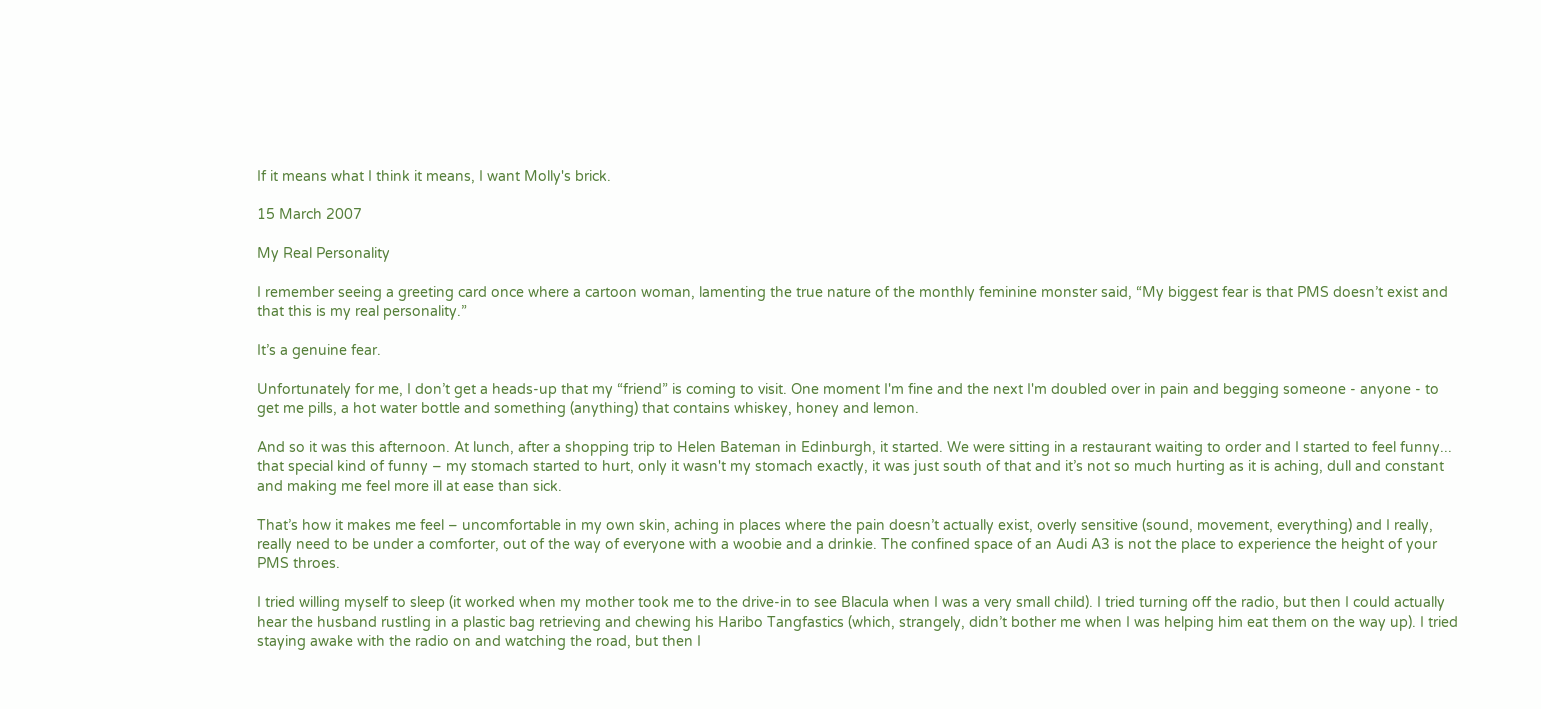If it means what I think it means, I want Molly's brick.

15 March 2007

My Real Personality

I remember seeing a greeting card once where a cartoon woman, lamenting the true nature of the monthly feminine monster said, “My biggest fear is that PMS doesn’t exist and that this is my real personality.”

It’s a genuine fear.

Unfortunately for me, I don’t get a heads-up that my “friend” is coming to visit. One moment I'm fine and the next I'm doubled over in pain and begging someone - anyone - to get me pills, a hot water bottle and something (anything) that contains whiskey, honey and lemon.

And so it was this afternoon. At lunch, after a shopping trip to Helen Bateman in Edinburgh, it started. We were sitting in a restaurant waiting to order and I started to feel funny... that special kind of funny – my stomach started to hurt, only it wasn't my stomach exactly, it was just south of that and it’s not so much hurting as it is aching, dull and constant and making me feel more ill at ease than sick.

That’s how it makes me feel – uncomfortable in my own skin, aching in places where the pain doesn’t actually exist, overly sensitive (sound, movement, everything) and I really, really need to be under a comforter, out of the way of everyone with a woobie and a drinkie. The confined space of an Audi A3 is not the place to experience the height of your PMS throes.

I tried willing myself to sleep (it worked when my mother took me to the drive-in to see Blacula when I was a very small child). I tried turning off the radio, but then I could actually hear the husband rustling in a plastic bag retrieving and chewing his Haribo Tangfastics (which, strangely, didn’t bother me when I was helping him eat them on the way up). I tried staying awake with the radio on and watching the road, but then I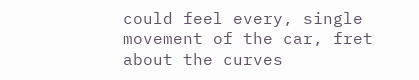could feel every, single movement of the car, fret about the curves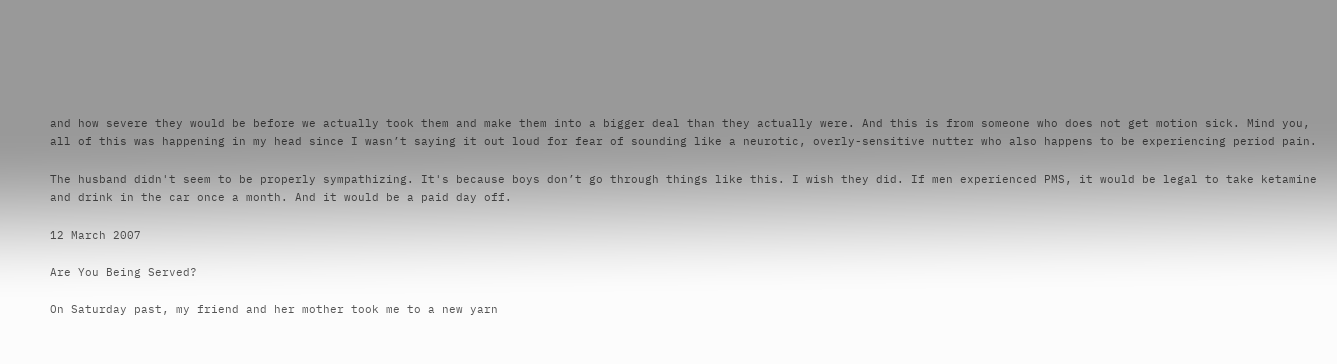and how severe they would be before we actually took them and make them into a bigger deal than they actually were. And this is from someone who does not get motion sick. Mind you, all of this was happening in my head since I wasn’t saying it out loud for fear of sounding like a neurotic, overly-sensitive nutter who also happens to be experiencing period pain.

The husband didn't seem to be properly sympathizing. It's because boys don’t go through things like this. I wish they did. If men experienced PMS, it would be legal to take ketamine and drink in the car once a month. And it would be a paid day off.

12 March 2007

Are You Being Served?

On Saturday past, my friend and her mother took me to a new yarn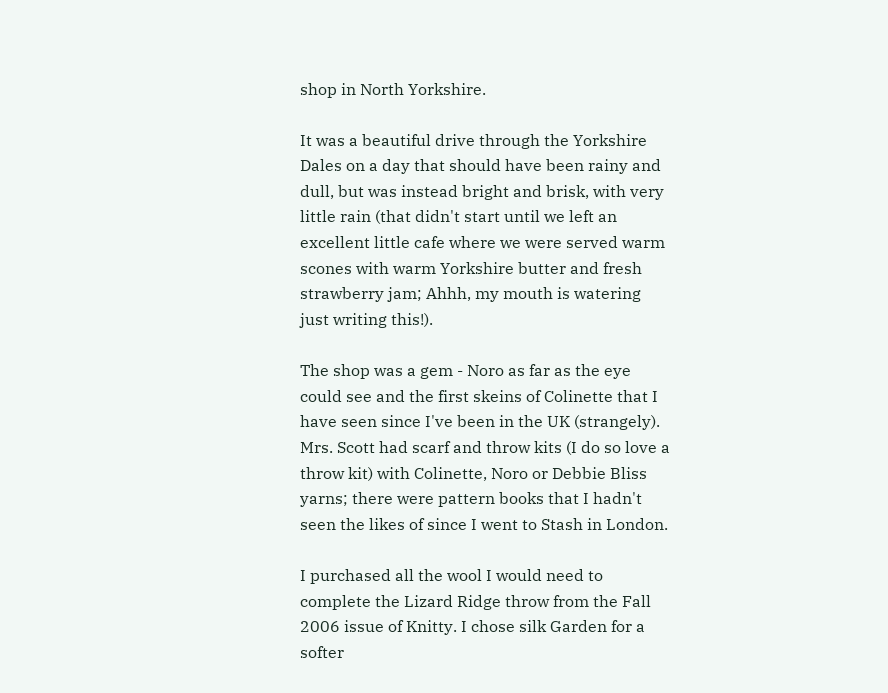shop in North Yorkshire.

It was a beautiful drive through the Yorkshire Dales on a day that should have been rainy and dull, but was instead bright and brisk, with very little rain (that didn't start until we left an excellent little cafe where we were served warm scones with warm Yorkshire butter and fresh strawberry jam; Ahhh, my mouth is watering just writing this!).

The shop was a gem - Noro as far as the eye could see and the first skeins of Colinette that I have seen since I've been in the UK (strangely). Mrs. Scott had scarf and throw kits (I do so love a throw kit) with Colinette, Noro or Debbie Bliss yarns; there were pattern books that I hadn't seen the likes of since I went to Stash in London.

I purchased all the wool I would need to complete the Lizard Ridge throw from the Fall 2006 issue of Knitty. I chose silk Garden for a softer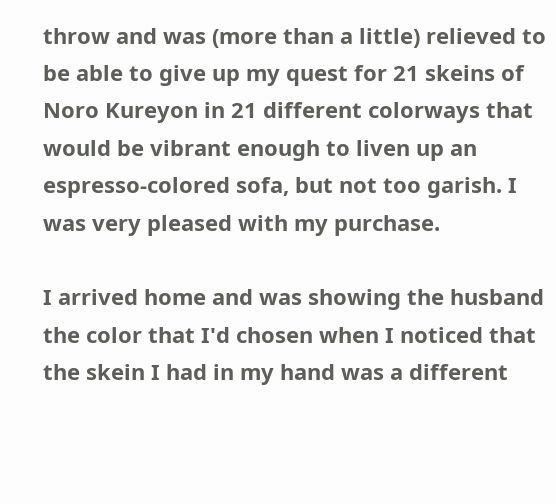throw and was (more than a little) relieved to be able to give up my quest for 21 skeins of Noro Kureyon in 21 different colorways that would be vibrant enough to liven up an espresso-colored sofa, but not too garish. I was very pleased with my purchase.

I arrived home and was showing the husband the color that I'd chosen when I noticed that the skein I had in my hand was a different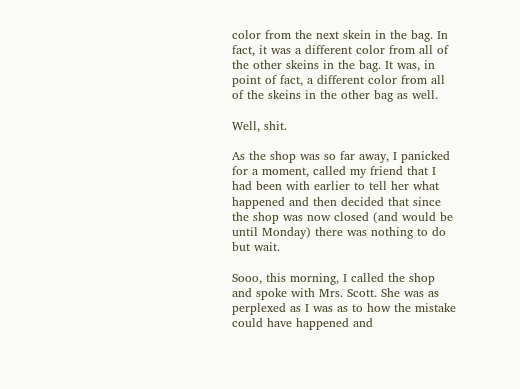color from the next skein in the bag. In fact, it was a different color from all of the other skeins in the bag. It was, in point of fact, a different color from all of the skeins in the other bag as well.

Well, shit.

As the shop was so far away, I panicked for a moment, called my friend that I had been with earlier to tell her what happened and then decided that since the shop was now closed (and would be until Monday) there was nothing to do but wait.

Sooo, this morning, I called the shop and spoke with Mrs. Scott. She was as perplexed as I was as to how the mistake could have happened and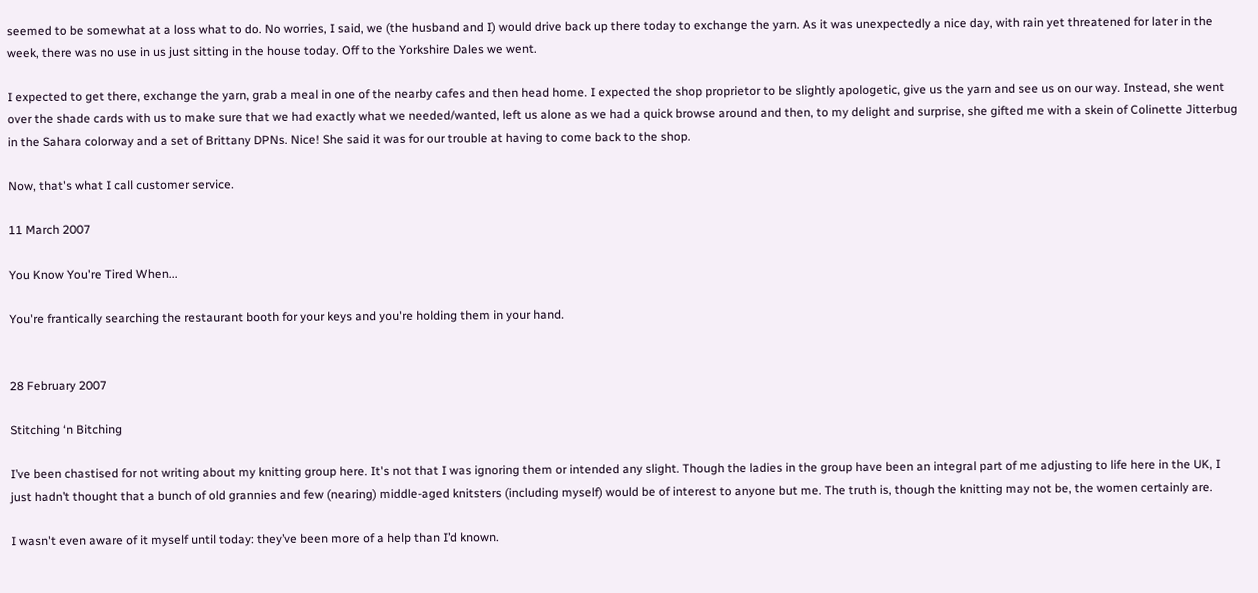seemed to be somewhat at a loss what to do. No worries, I said, we (the husband and I) would drive back up there today to exchange the yarn. As it was unexpectedly a nice day, with rain yet threatened for later in the week, there was no use in us just sitting in the house today. Off to the Yorkshire Dales we went.

I expected to get there, exchange the yarn, grab a meal in one of the nearby cafes and then head home. I expected the shop proprietor to be slightly apologetic, give us the yarn and see us on our way. Instead, she went over the shade cards with us to make sure that we had exactly what we needed/wanted, left us alone as we had a quick browse around and then, to my delight and surprise, she gifted me with a skein of Colinette Jitterbug in the Sahara colorway and a set of Brittany DPNs. Nice! She said it was for our trouble at having to come back to the shop.

Now, that's what I call customer service.

11 March 2007

You Know You're Tired When...

You're frantically searching the restaurant booth for your keys and you're holding them in your hand.


28 February 2007

Stitching ‘n Bitching

I’ve been chastised for not writing about my knitting group here. It's not that I was ignoring them or intended any slight. Though the ladies in the group have been an integral part of me adjusting to life here in the UK, I just hadn’t thought that a bunch of old grannies and few (nearing) middle-aged knitsters (including myself) would be of interest to anyone but me. The truth is, though the knitting may not be, the women certainly are.

I wasn't even aware of it myself until today: they’ve been more of a help than I’d known.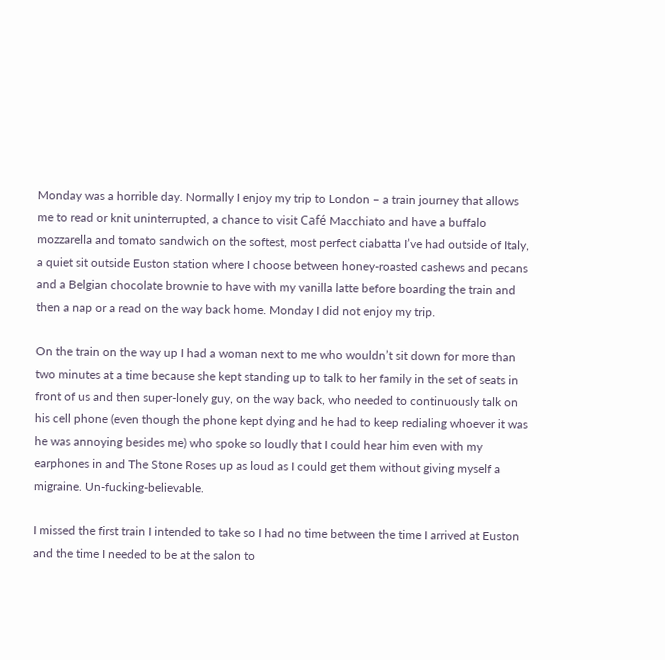Monday was a horrible day. Normally I enjoy my trip to London – a train journey that allows me to read or knit uninterrupted, a chance to visit Café Macchiato and have a buffalo mozzarella and tomato sandwich on the softest, most perfect ciabatta I’ve had outside of Italy, a quiet sit outside Euston station where I choose between honey-roasted cashews and pecans and a Belgian chocolate brownie to have with my vanilla latte before boarding the train and then a nap or a read on the way back home. Monday I did not enjoy my trip.

On the train on the way up I had a woman next to me who wouldn’t sit down for more than two minutes at a time because she kept standing up to talk to her family in the set of seats in front of us and then super-lonely guy, on the way back, who needed to continuously talk on his cell phone (even though the phone kept dying and he had to keep redialing whoever it was he was annoying besides me) who spoke so loudly that I could hear him even with my earphones in and The Stone Roses up as loud as I could get them without giving myself a migraine. Un-fucking-believable.

I missed the first train I intended to take so I had no time between the time I arrived at Euston and the time I needed to be at the salon to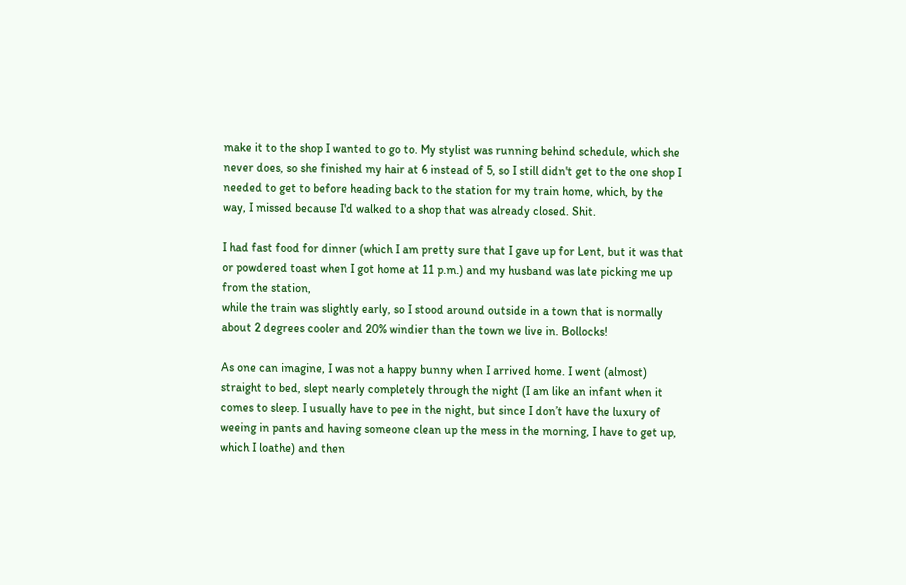make it to the shop I wanted to go to. My stylist was running behind schedule, which she never does, so she finished my hair at 6 instead of 5, so I still didn't get to the one shop I needed to get to before heading back to the station for my train home, which, by the way, I missed because I'd walked to a shop that was already closed. Shit.

I had fast food for dinner (which I am pretty sure that I gave up for Lent, but it was that or powdered toast when I got home at 11 p.m.) and my husband was late picking me up from the station,
while the train was slightly early, so I stood around outside in a town that is normally about 2 degrees cooler and 20% windier than the town we live in. Bollocks!

As one can imagine, I was not a happy bunny when I arrived home. I went (almost) straight to bed, slept nearly completely through the night (I am like an infant when it comes to sleep. I usually have to pee in the night, but since I don’t have the luxury of weeing in pants and having someone clean up the mess in the morning, I have to get up, which I loathe) and then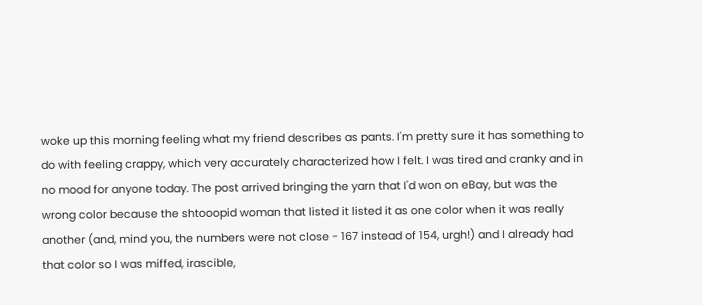woke up this morning feeling what my friend describes as pants. I'm pretty sure it has something to do with feeling crappy, which very accurately characterized how I felt. I was tired and cranky and in no mood for anyone today. The post arrived bringing the yarn that I'd won on eBay, but was the wrong color because the shtooopid woman that listed it listed it as one color when it was really another (and, mind you, the numbers were not close - 167 instead of 154, urgh!) and I already had that color so I was miffed, irascible,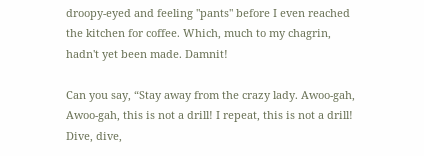droopy-eyed and feeling "pants" before I even reached the kitchen for coffee. Which, much to my chagrin, hadn't yet been made. Damnit!

Can you say, “Stay away from the crazy lady. Awoo-gah, Awoo-gah, this is not a drill! I repeat, this is not a drill! Dive, dive,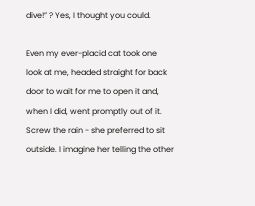dive!” ? Yes, I thought you could.

Even my ever-placid cat took one look at me, headed straight for back door to wait for me to open it and, when I did, went promptly out of it. Screw the rain - she preferred to sit outside. I imagine her telling the other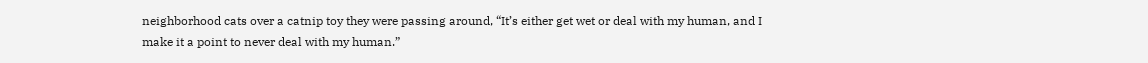neighborhood cats over a catnip toy they were passing around, “It’s either get wet or deal with my human, and I make it a point to never deal with my human.”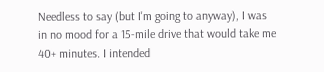Needless to say (but I'm going to anyway), I was in no mood for a 15-mile drive that would take me 40+ minutes. I intended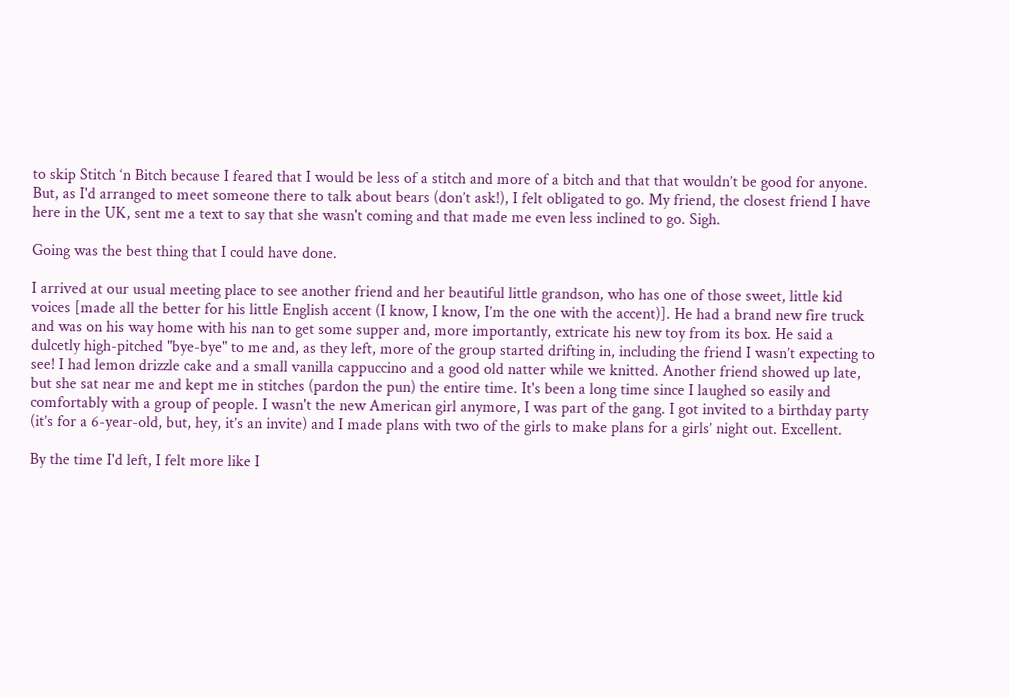to skip Stitch ‘n Bitch because I feared that I would be less of a stitch and more of a bitch and that that wouldn’t be good for anyone. But, as I'd arranged to meet someone there to talk about bears (don’t ask!), I felt obligated to go. My friend, the closest friend I have here in the UK, sent me a text to say that she wasn't coming and that made me even less inclined to go. Sigh.

Going was the best thing that I could have done.

I arrived at our usual meeting place to see another friend and her beautiful little grandson, who has one of those sweet, little kid voices [made all the better for his little English accent (I know, I know, I’m the one with the accent)]. He had a brand new fire truck and was on his way home with his nan to get some supper and, more importantly, extricate his new toy from its box. He said a dulcetly high-pitched "bye-bye" to me and, as they left, more of the group started drifting in, including the friend I wasn’t expecting to see! I had lemon drizzle cake and a small vanilla cappuccino and a good old natter while we knitted. Another friend showed up late, but she sat near me and kept me in stitches (pardon the pun) the entire time. It's been a long time since I laughed so easily and comfortably with a group of people. I wasn't the new American girl anymore, I was part of the gang. I got invited to a birthday party (it’s for a 6-year-old, but, hey, it’s an invite) and I made plans with two of the girls to make plans for a girls’ night out. Excellent.

By the time I'd left, I felt more like I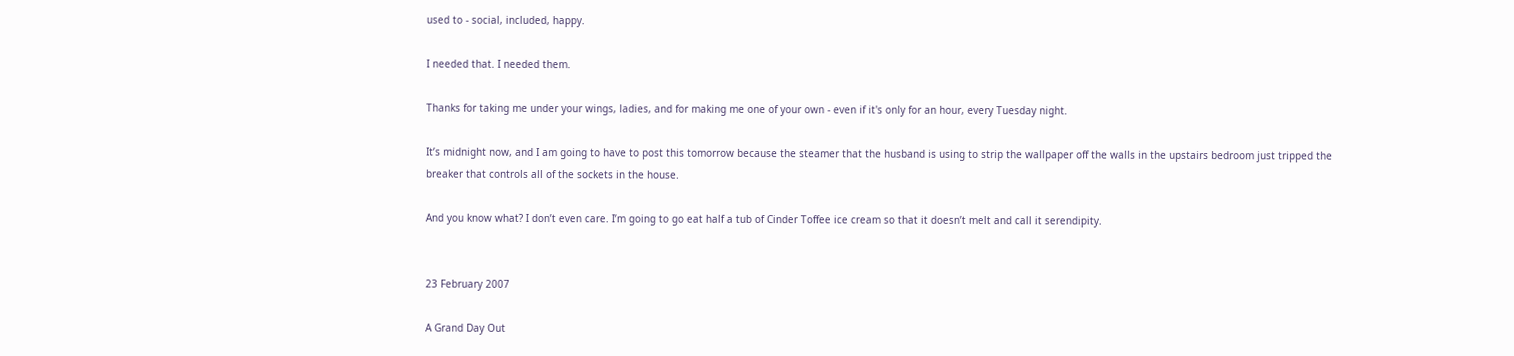used to - social, included, happy.

I needed that. I needed them.

Thanks for taking me under your wings, ladies, and for making me one of your own - even if it's only for an hour, every Tuesday night.

It’s midnight now, and I am going to have to post this tomorrow because the steamer that the husband is using to strip the wallpaper off the walls in the upstairs bedroom just tripped the breaker that controls all of the sockets in the house.

And you know what? I don’t even care. I’m going to go eat half a tub of Cinder Toffee ice cream so that it doesn’t melt and call it serendipity.


23 February 2007

A Grand Day Out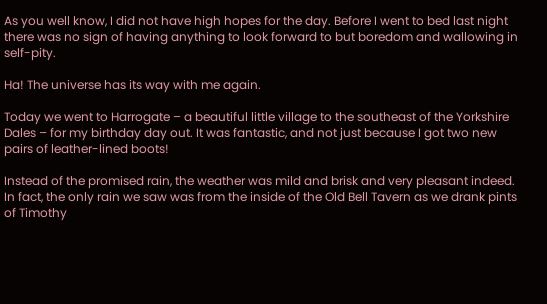As you well know, I did not have high hopes for the day. Before I went to bed last night there was no sign of having anything to look forward to but boredom and wallowing in self-pity.

Ha! The universe has its way with me again.

Today we went to Harrogate – a beautiful little village to the southeast of the Yorkshire Dales – for my birthday day out. It was fantastic, and not just because I got two new pairs of leather-lined boots!

Instead of the promised rain, the weather was mild and brisk and very pleasant indeed. In fact, the only rain we saw was from the inside of the Old Bell Tavern as we drank pints of Timothy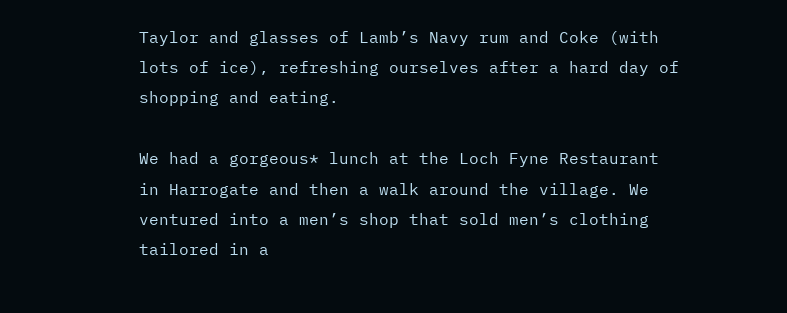Taylor and glasses of Lamb’s Navy rum and Coke (with lots of ice), refreshing ourselves after a hard day of shopping and eating.

We had a gorgeous* lunch at the Loch Fyne Restaurant in Harrogate and then a walk around the village. We ventured into a men’s shop that sold men’s clothing tailored in a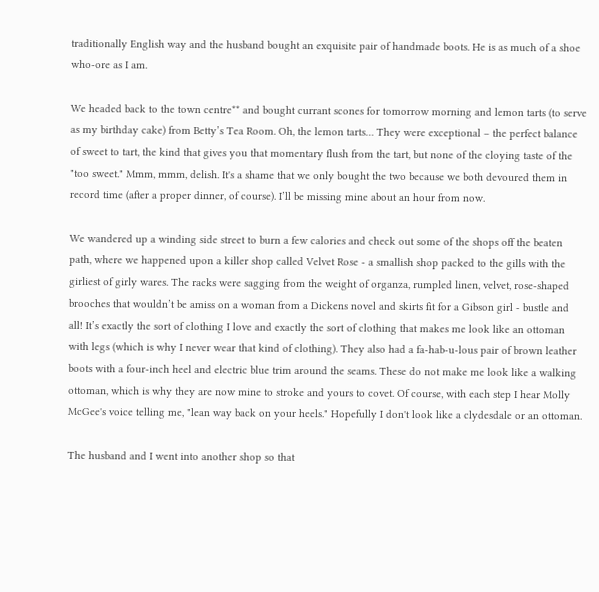traditionally English way and the husband bought an exquisite pair of handmade boots. He is as much of a shoe who-ore as I am.

We headed back to the town centre** and bought currant scones for tomorrow morning and lemon tarts (to serve as my birthday cake) from Betty’s Tea Room. Oh, the lemon tarts… They were exceptional – the perfect balance of sweet to tart, the kind that gives you that momentary flush from the tart, but none of the cloying taste of the "too sweet." Mmm, mmm, delish. It's a shame that we only bought the two because we both devoured them in record time (after a proper dinner, of course). I’ll be missing mine about an hour from now.

We wandered up a winding side street to burn a few calories and check out some of the shops off the beaten path, where we happened upon a killer shop called Velvet Rose - a smallish shop packed to the gills with the girliest of girly wares. The racks were sagging from the weight of organza, rumpled linen, velvet, rose-shaped brooches that wouldn’t be amiss on a woman from a Dickens novel and skirts fit for a Gibson girl - bustle and all! It’s exactly the sort of clothing I love and exactly the sort of clothing that makes me look like an ottoman with legs (which is why I never wear that kind of clothing). They also had a fa-hab-u-lous pair of brown leather boots with a four-inch heel and electric blue trim around the seams. These do not make me look like a walking ottoman, which is why they are now mine to stroke and yours to covet. Of course, with each step I hear Molly McGee's voice telling me, "lean way back on your heels." Hopefully I don't look like a clydesdale or an ottoman.

The husband and I went into another shop so that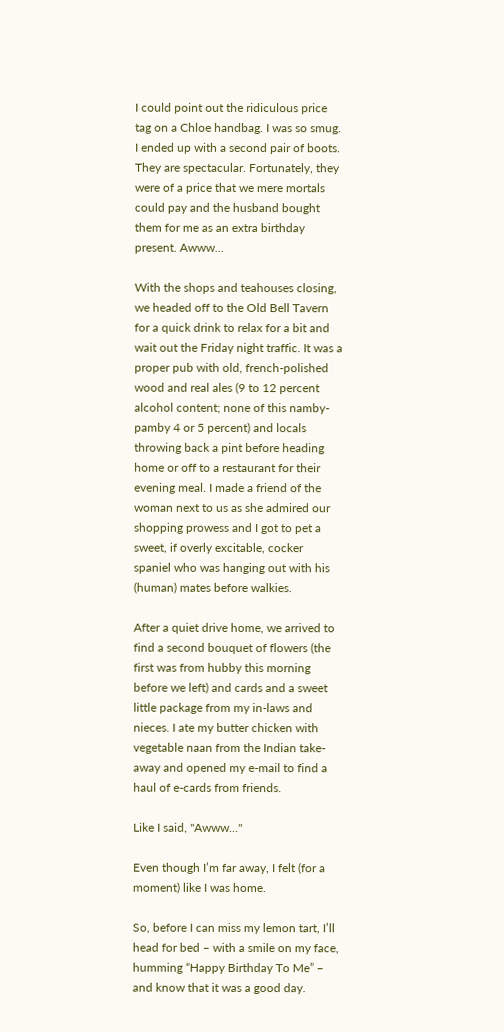I could point out the ridiculous price tag on a Chloe handbag. I was so smug. I ended up with a second pair of boots. They are spectacular. Fortunately, they were of a price that we mere mortals could pay and the husband bought them for me as an extra birthday present. Awww…

With the shops and teahouses closing, we headed off to the Old Bell Tavern for a quick drink to relax for a bit and wait out the Friday night traffic. It was a proper pub with old, french-polished wood and real ales (9 to 12 percent alcohol content; none of this namby-pamby 4 or 5 percent) and locals throwing back a pint before heading home or off to a restaurant for their evening meal. I made a friend of the woman next to us as she admired our shopping prowess and I got to pet a sweet, if overly excitable, cocker spaniel who was hanging out with his (human) mates before walkies.

After a quiet drive home, we arrived to find a second bouquet of flowers (the first was from hubby this morning before we left) and cards and a sweet little package from my in-laws and nieces. I ate my butter chicken with vegetable naan from the Indian take-away and opened my e-mail to find a haul of e-cards from friends.

Like I said, "Awww..."

Even though I’m far away, I felt (for a moment) like I was home.

So, before I can miss my lemon tart, I’ll head for bed – with a smile on my face, humming “Happy Birthday To Me” – and know that it was a good day.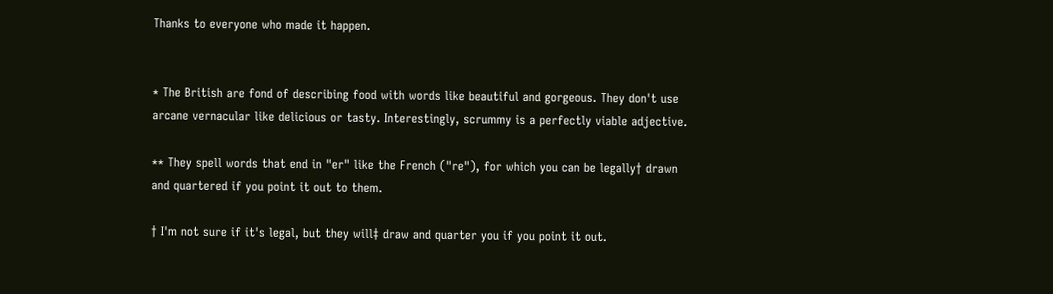Thanks to everyone who made it happen.


* The British are fond of describing food with words like beautiful and gorgeous. They don't use arcane vernacular like delicious or tasty. Interestingly, scrummy is a perfectly viable adjective.

** They spell words that end in "er" like the French ("re"), for which you can be legally† drawn and quartered if you point it out to them.

† I'm not sure if it's legal, but they will‡ draw and quarter you if you point it out.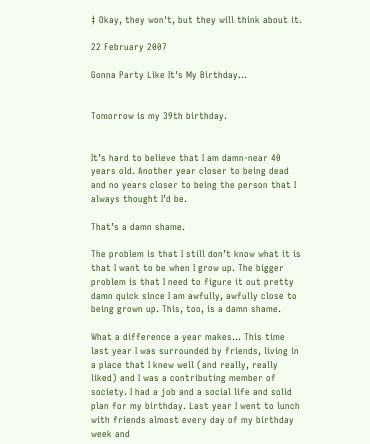‡ Okay, they won't, but they will think about it.

22 February 2007

Gonna Party Like It's My Birthday...


Tomorrow is my 39th birthday.


It’s hard to believe that I am damn-near 40 years old. Another year closer to being dead and no years closer to being the person that I always thought I’d be.

That’s a damn shame.

The problem is that I still don’t know what it is that I want to be when I grow up. The bigger problem is that I need to figure it out pretty damn quick since I am awfully, awfully close to being grown up. This, too, is a damn shame.

What a difference a year makes... This time last year I was surrounded by friends, living in a place that I knew well (and really, really liked) and I was a contributing member of society. I had a job and a social life and solid plan for my birthday. Last year I went to lunch with friends almost every day of my birthday week and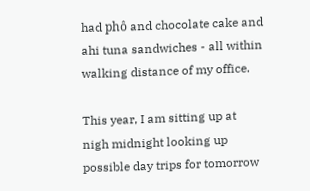had phô and chocolate cake and ahi tuna sandwiches - all within walking distance of my office.

This year, I am sitting up at nigh midnight looking up possible day trips for tomorrow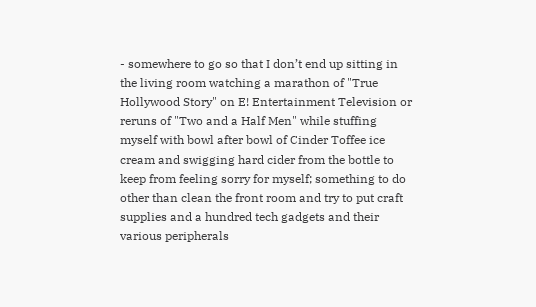- somewhere to go so that I don’t end up sitting in the living room watching a marathon of "True Hollywood Story" on E! Entertainment Television or reruns of "Two and a Half Men" while stuffing myself with bowl after bowl of Cinder Toffee ice cream and swigging hard cider from the bottle to keep from feeling sorry for myself; something to do other than clean the front room and try to put craft supplies and a hundred tech gadgets and their various peripherals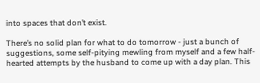into spaces that don’t exist.

There’s no solid plan for what to do tomorrow - just a bunch of suggestions, some self-pitying mewling from myself and a few half-hearted attempts by the husband to come up with a day plan. This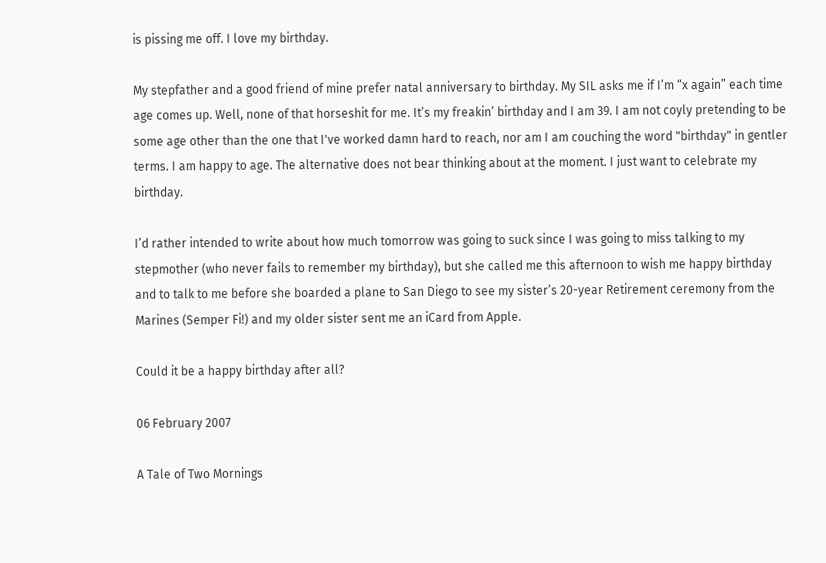is pissing me off. I love my birthday.

My stepfather and a good friend of mine prefer natal anniversary to birthday. My SIL asks me if I’m “x again” each time age comes up. Well, none of that horseshit for me. It’s my freakin’ birthday and I am 39. I am not coyly pretending to be some age other than the one that I've worked damn hard to reach, nor am I am couching the word "birthday" in gentler terms. I am happy to age. The alternative does not bear thinking about at the moment. I just want to celebrate my birthday.

I’d rather intended to write about how much tomorrow was going to suck since I was going to miss talking to my stepmother (who never fails to remember my birthday), but she called me this afternoon to wish me happy birthday and to talk to me before she boarded a plane to San Diego to see my sister’s 20-year Retirement ceremony from the Marines (Semper Fi!) and my older sister sent me an iCard from Apple.

Could it be a happy birthday after all?

06 February 2007

A Tale of Two Mornings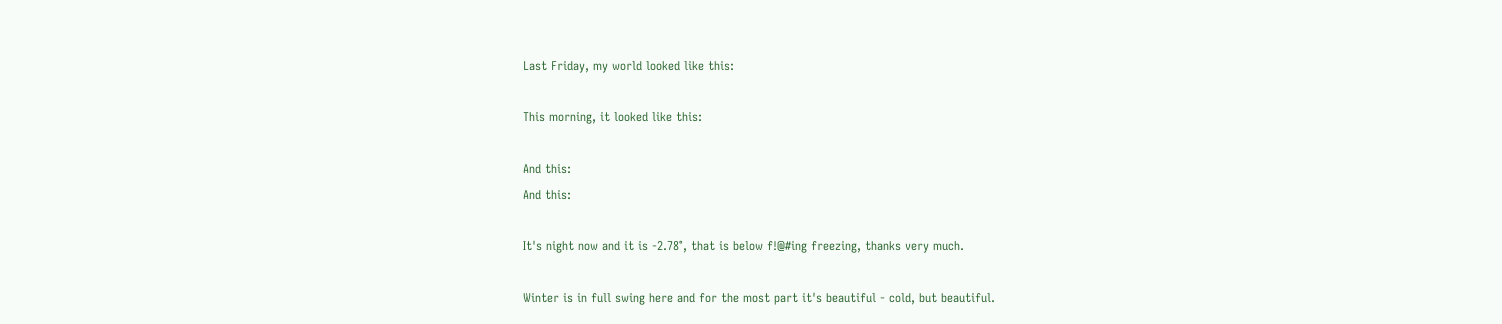Last Friday, my world looked like this:

This morning, it looked like this:

And this:
And this:

It's night now and it is -2.78°, that is below f!@#ing freezing, thanks very much.

Winter is in full swing here and for the most part it's beautiful - cold, but beautiful.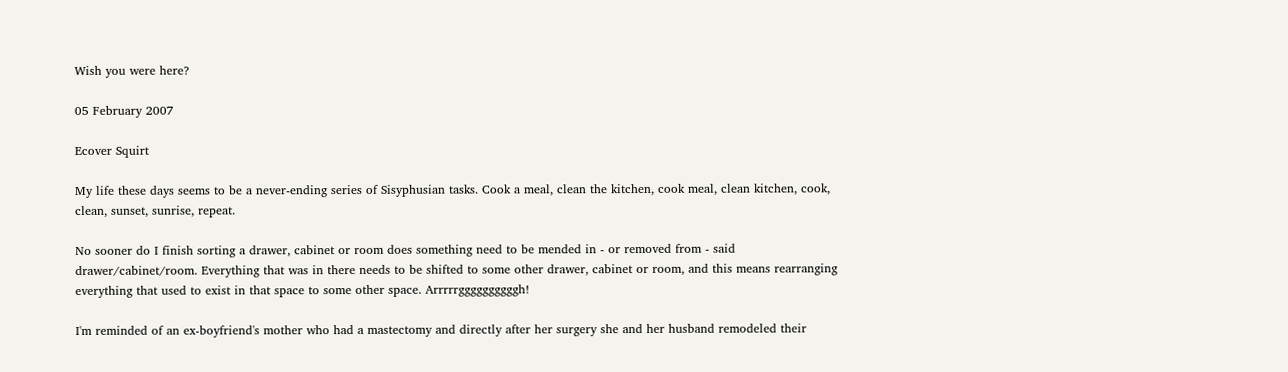Wish you were here?

05 February 2007

Ecover Squirt

My life these days seems to be a never-ending series of Sisyphusian tasks. Cook a meal, clean the kitchen, cook meal, clean kitchen, cook, clean, sunset, sunrise, repeat.

No sooner do I finish sorting a drawer, cabinet or room does something need to be mended in - or removed from - said drawer/cabinet/room. Everything that was in there needs to be shifted to some other drawer, cabinet or room, and this means rearranging everything that used to exist in that space to some other space. Arrrrrggggggggggh!

I'm reminded of an ex-boyfriend's mother who had a mastectomy and directly after her surgery she and her husband remodeled their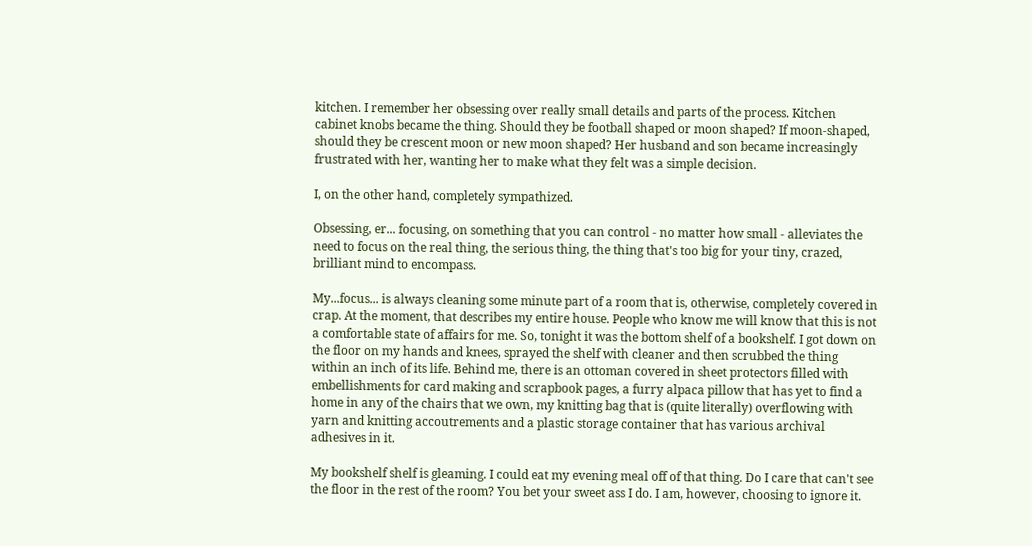kitchen. I remember her obsessing over really small details and parts of the process. Kitchen cabinet knobs became the thing. Should they be football shaped or moon shaped? If moon-shaped, should they be crescent moon or new moon shaped? Her husband and son became increasingly frustrated with her, wanting her to make what they felt was a simple decision.

I, on the other hand, completely sympathized.

Obsessing, er... focusing, on something that you can control - no matter how small - alleviates the need to focus on the real thing, the serious thing, the thing that's too big for your tiny, crazed, brilliant mind to encompass.

My...focus... is always cleaning some minute part of a room that is, otherwise, completely covered in crap. At the moment, that describes my entire house. People who know me will know that this is not a comfortable state of affairs for me. So, tonight it was the bottom shelf of a bookshelf. I got down on the floor on my hands and knees, sprayed the shelf with cleaner and then scrubbed the thing within an inch of its life. Behind me, there is an ottoman covered in sheet protectors filled with embellishments for card making and scrapbook pages, a furry alpaca pillow that has yet to find a home in any of the chairs that we own, my knitting bag that is (quite literally) overflowing with yarn and knitting accoutrements and a plastic storage container that has various archival adhesives in it.

My bookshelf shelf is gleaming. I could eat my evening meal off of that thing. Do I care that can't see the floor in the rest of the room? You bet your sweet ass I do. I am, however, choosing to ignore it.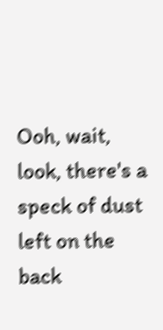Ooh, wait, look, there's a speck of dust left on the back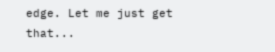edge. Let me just get that...